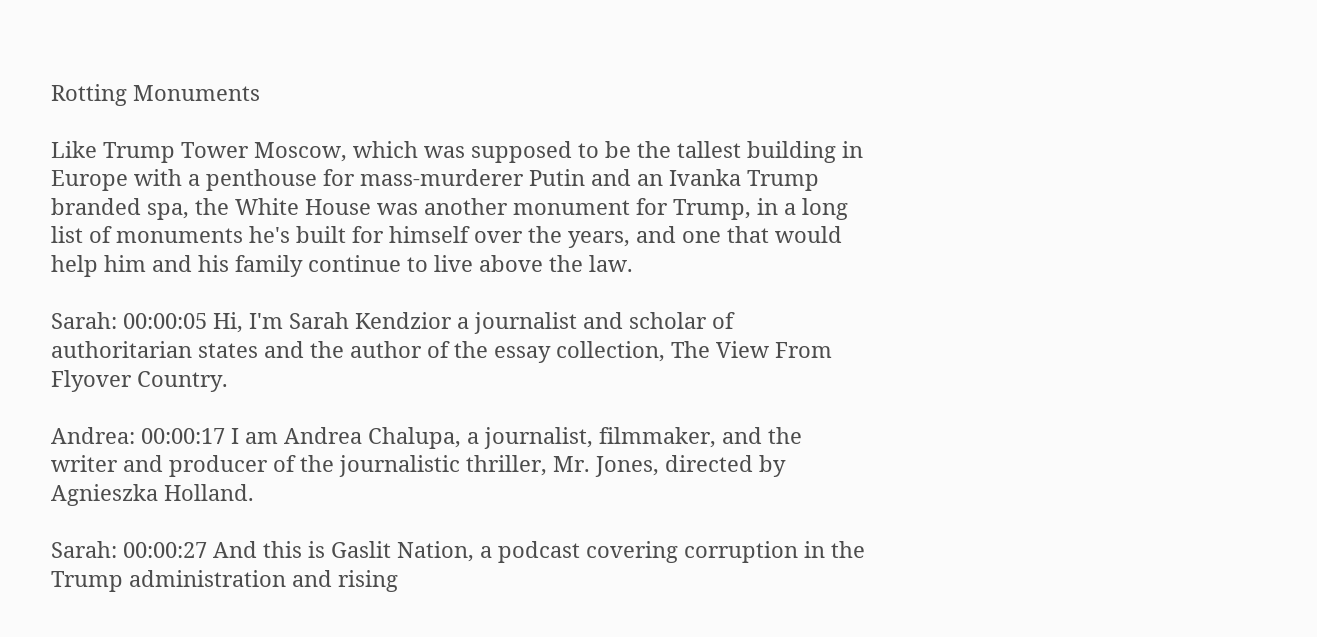Rotting Monuments

Like Trump Tower Moscow, which was supposed to be the tallest building in Europe with a penthouse for mass-murderer Putin and an Ivanka Trump branded spa, the White House was another monument for Trump, in a long list of monuments he's built for himself over the years, and one that would help him and his family continue to live above the law.

Sarah: 00:00:05 Hi, I'm Sarah Kendzior a journalist and scholar of authoritarian states and the author of the essay collection, The View From Flyover Country.

Andrea: 00:00:17 I am Andrea Chalupa, a journalist, filmmaker, and the writer and producer of the journalistic thriller, Mr. Jones, directed by Agnieszka Holland.

Sarah: 00:00:27 And this is Gaslit Nation, a podcast covering corruption in the Trump administration and rising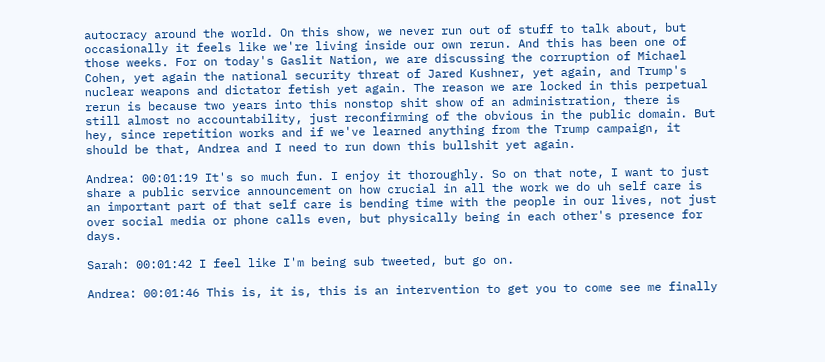autocracy around the world. On this show, we never run out of stuff to talk about, but occasionally it feels like we're living inside our own rerun. And this has been one of those weeks. For on today's Gaslit Nation, we are discussing the corruption of Michael Cohen, yet again the national security threat of Jared Kushner, yet again, and Trump's nuclear weapons and dictator fetish yet again. The reason we are locked in this perpetual rerun is because two years into this nonstop shit show of an administration, there is still almost no accountability, just reconfirming of the obvious in the public domain. But hey, since repetition works and if we've learned anything from the Trump campaign, it should be that, Andrea and I need to run down this bullshit yet again.

Andrea: 00:01:19 It's so much fun. I enjoy it thoroughly. So on that note, I want to just share a public service announcement on how crucial in all the work we do uh self care is an important part of that self care is bending time with the people in our lives, not just over social media or phone calls even, but physically being in each other's presence for days.

Sarah: 00:01:42 I feel like I'm being sub tweeted, but go on.

Andrea: 00:01:46 This is, it is, this is an intervention to get you to come see me finally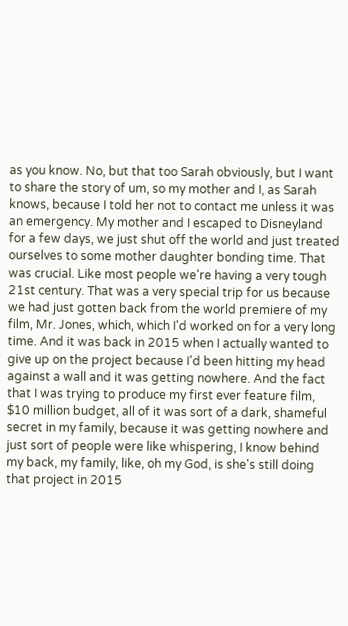as you know. No, but that too Sarah obviously, but I want to share the story of um, so my mother and I, as Sarah knows, because I told her not to contact me unless it was an emergency. My mother and I escaped to Disneyland for a few days, we just shut off the world and just treated ourselves to some mother daughter bonding time. That was crucial. Like most people we're having a very tough 21st century. That was a very special trip for us because we had just gotten back from the world premiere of my film, Mr. Jones, which, which I'd worked on for a very long time. And it was back in 2015 when I actually wanted to give up on the project because I'd been hitting my head against a wall and it was getting nowhere. And the fact that I was trying to produce my first ever feature film, $10 million budget, all of it was sort of a dark, shameful secret in my family, because it was getting nowhere and just sort of people were like whispering, I know behind my back, my family, like, oh my God, is she's still doing that project in 2015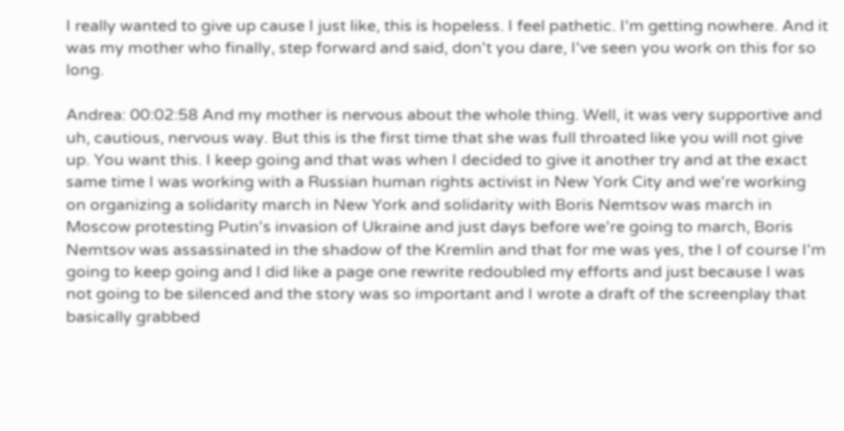I really wanted to give up cause I just like, this is hopeless. I feel pathetic. I'm getting nowhere. And it was my mother who finally, step forward and said, don't you dare, I've seen you work on this for so long.

Andrea: 00:02:58 And my mother is nervous about the whole thing. Well, it was very supportive and uh, cautious, nervous way. But this is the first time that she was full throated like you will not give up. You want this. I keep going and that was when I decided to give it another try and at the exact same time I was working with a Russian human rights activist in New York City and we're working on organizing a solidarity march in New York and solidarity with Boris Nemtsov was march in Moscow protesting Putin's invasion of Ukraine and just days before we're going to march, Boris Nemtsov was assassinated in the shadow of the Kremlin and that for me was yes, the I of course I'm going to keep going and I did like a page one rewrite redoubled my efforts and just because I was not going to be silenced and the story was so important and I wrote a draft of the screenplay that basically grabbed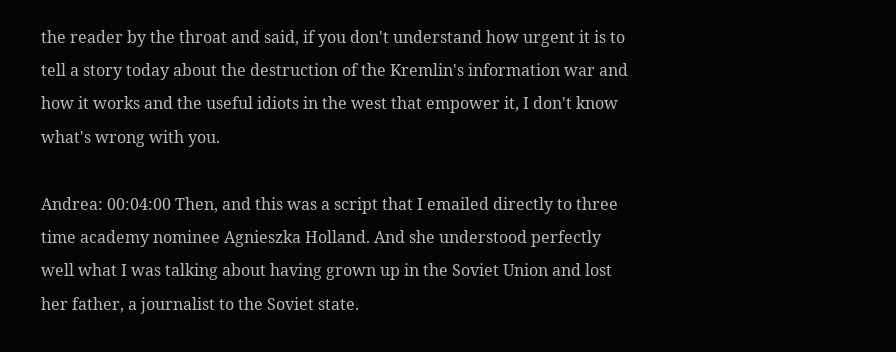the reader by the throat and said, if you don't understand how urgent it is to tell a story today about the destruction of the Kremlin's information war and how it works and the useful idiots in the west that empower it, I don't know what's wrong with you.

Andrea: 00:04:00 Then, and this was a script that I emailed directly to three time academy nominee Agnieszka Holland. And she understood perfectly well what I was talking about having grown up in the Soviet Union and lost her father, a journalist to the Soviet state.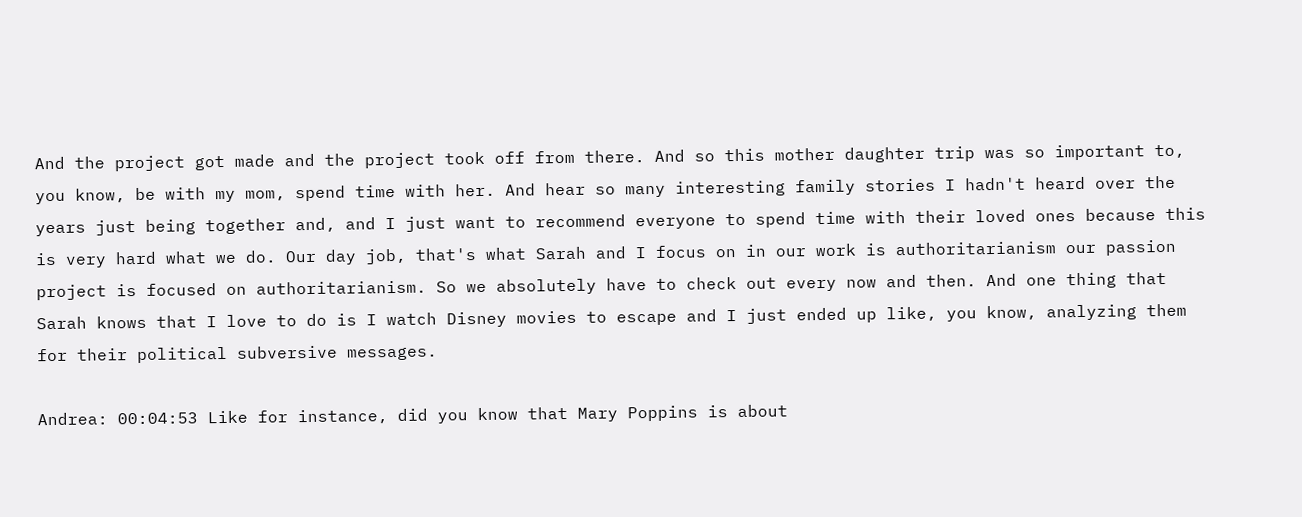And the project got made and the project took off from there. And so this mother daughter trip was so important to, you know, be with my mom, spend time with her. And hear so many interesting family stories I hadn't heard over the years just being together and, and I just want to recommend everyone to spend time with their loved ones because this is very hard what we do. Our day job, that's what Sarah and I focus on in our work is authoritarianism our passion project is focused on authoritarianism. So we absolutely have to check out every now and then. And one thing that Sarah knows that I love to do is I watch Disney movies to escape and I just ended up like, you know, analyzing them for their political subversive messages.

Andrea: 00:04:53 Like for instance, did you know that Mary Poppins is about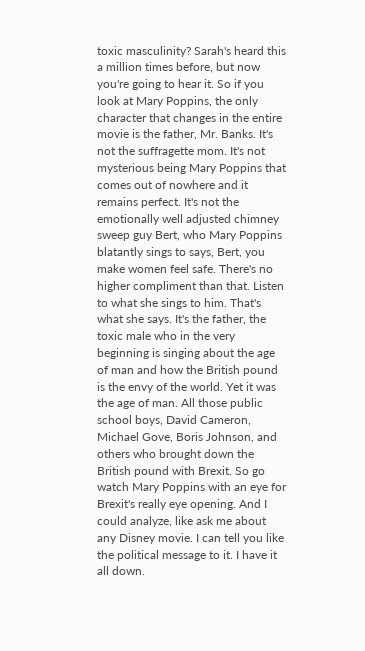toxic masculinity? Sarah's heard this a million times before, but now you're going to hear it. So if you look at Mary Poppins, the only character that changes in the entire movie is the father, Mr. Banks. It's not the suffragette mom. It's not mysterious being Mary Poppins that comes out of nowhere and it remains perfect. It's not the emotionally well adjusted chimney sweep guy Bert, who Mary Poppins blatantly sings to says, Bert, you make women feel safe. There's no higher compliment than that. Listen to what she sings to him. That's what she says. It's the father, the toxic male who in the very beginning is singing about the age of man and how the British pound is the envy of the world. Yet it was the age of man. All those public school boys, David Cameron, Michael Gove, Boris Johnson, and others who brought down the British pound with Brexit. So go watch Mary Poppins with an eye for Brexit's really eye opening. And I could analyze, like ask me about any Disney movie. I can tell you like the political message to it. I have it all down.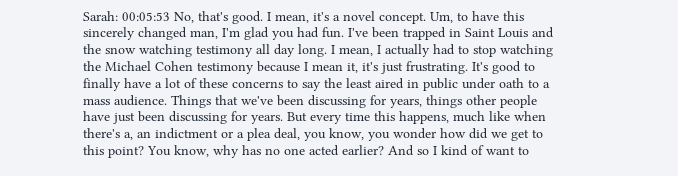Sarah: 00:05:53 No, that's good. I mean, it's a novel concept. Um, to have this sincerely changed man, I'm glad you had fun. I've been trapped in Saint Louis and the snow watching testimony all day long. I mean, I actually had to stop watching the Michael Cohen testimony because I mean it, it's just frustrating. It's good to finally have a lot of these concerns to say the least aired in public under oath to a mass audience. Things that we've been discussing for years, things other people have just been discussing for years. But every time this happens, much like when there's a, an indictment or a plea deal, you know, you wonder how did we get to this point? You know, why has no one acted earlier? And so I kind of want to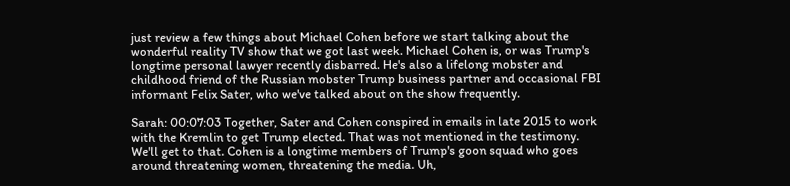just review a few things about Michael Cohen before we start talking about the wonderful reality TV show that we got last week. Michael Cohen is, or was Trump's longtime personal lawyer recently disbarred. He's also a lifelong mobster and childhood friend of the Russian mobster Trump business partner and occasional FBI informant Felix Sater, who we've talked about on the show frequently.

Sarah: 00:07:03 Together, Sater and Cohen conspired in emails in late 2015 to work with the Kremlin to get Trump elected. That was not mentioned in the testimony. We'll get to that. Cohen is a longtime members of Trump's goon squad who goes around threatening women, threatening the media. Uh,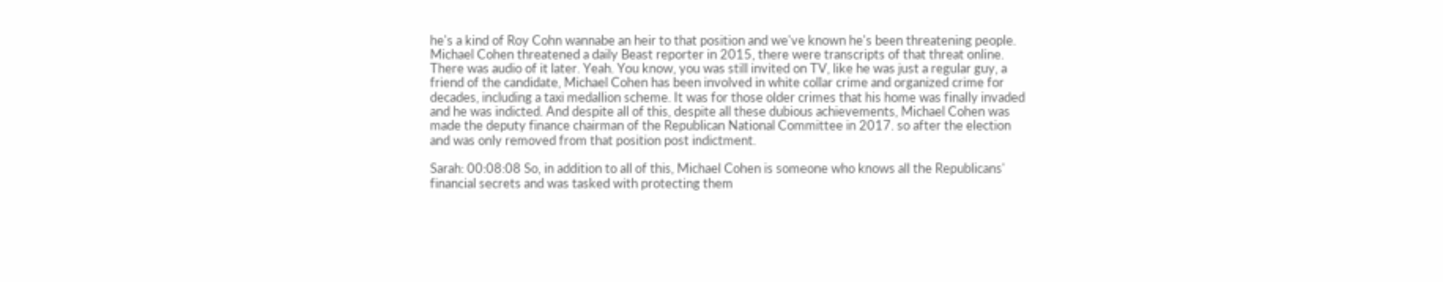he's a kind of Roy Cohn wannabe an heir to that position and we've known he's been threatening people. Michael Cohen threatened a daily Beast reporter in 2015, there were transcripts of that threat online. There was audio of it later. Yeah. You know, you was still invited on TV, like he was just a regular guy, a friend of the candidate, Michael Cohen has been involved in white collar crime and organized crime for decades, including a taxi medallion scheme. It was for those older crimes that his home was finally invaded and he was indicted. And despite all of this, despite all these dubious achievements, Michael Cohen was made the deputy finance chairman of the Republican National Committee in 2017. so after the election and was only removed from that position post indictment.

Sarah: 00:08:08 So, in addition to all of this, Michael Cohen is someone who knows all the Republicans' financial secrets and was tasked with protecting them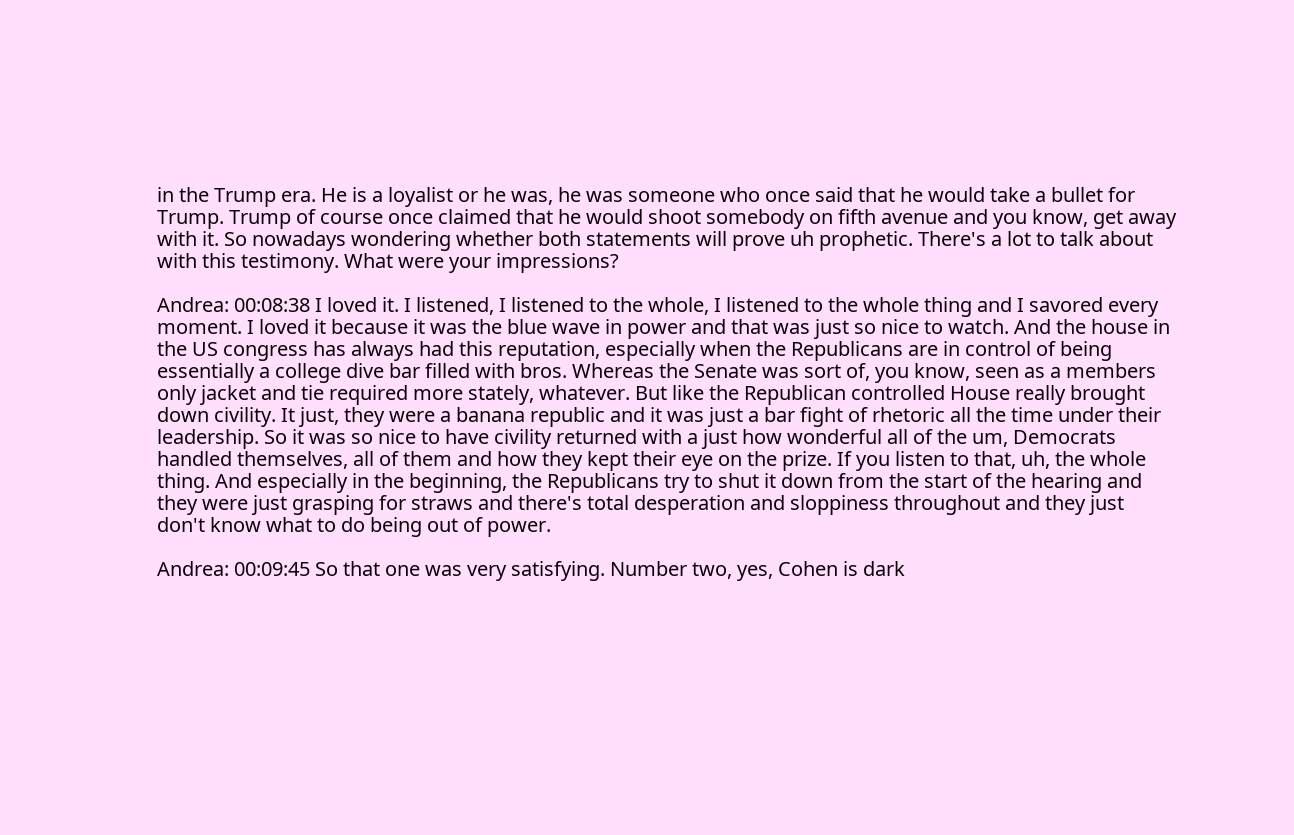in the Trump era. He is a loyalist or he was, he was someone who once said that he would take a bullet for Trump. Trump of course once claimed that he would shoot somebody on fifth avenue and you know, get away with it. So nowadays wondering whether both statements will prove uh prophetic. There's a lot to talk about with this testimony. What were your impressions?

Andrea: 00:08:38 I loved it. I listened, I listened to the whole, I listened to the whole thing and I savored every moment. I loved it because it was the blue wave in power and that was just so nice to watch. And the house in the US congress has always had this reputation, especially when the Republicans are in control of being essentially a college dive bar filled with bros. Whereas the Senate was sort of, you know, seen as a members only jacket and tie required more stately, whatever. But like the Republican controlled House really brought down civility. It just, they were a banana republic and it was just a bar fight of rhetoric all the time under their leadership. So it was so nice to have civility returned with a just how wonderful all of the um, Democrats handled themselves, all of them and how they kept their eye on the prize. If you listen to that, uh, the whole thing. And especially in the beginning, the Republicans try to shut it down from the start of the hearing and they were just grasping for straws and there's total desperation and sloppiness throughout and they just don't know what to do being out of power.

Andrea: 00:09:45 So that one was very satisfying. Number two, yes, Cohen is dark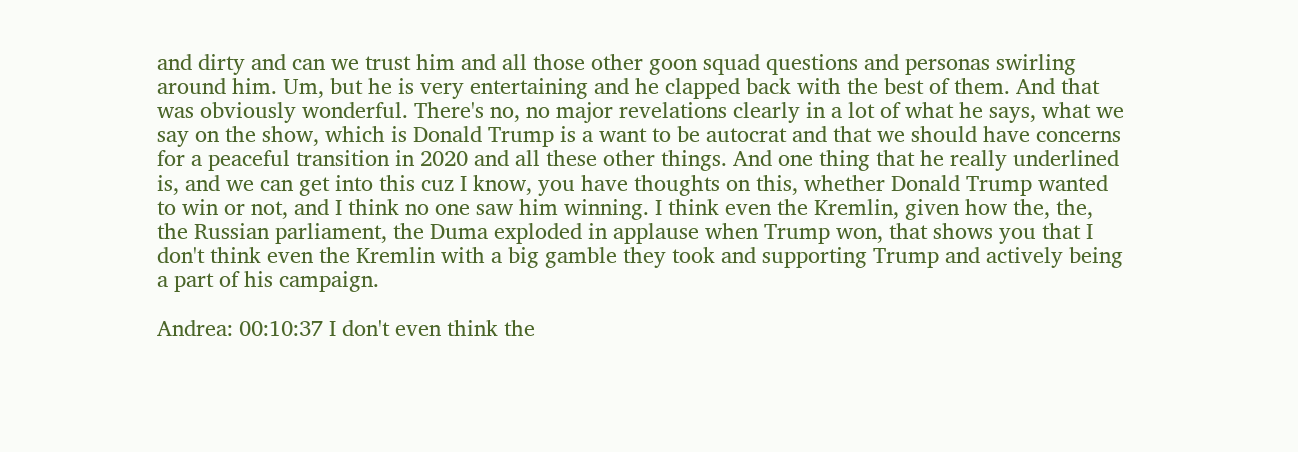and dirty and can we trust him and all those other goon squad questions and personas swirling around him. Um, but he is very entertaining and he clapped back with the best of them. And that was obviously wonderful. There's no, no major revelations clearly in a lot of what he says, what we say on the show, which is Donald Trump is a want to be autocrat and that we should have concerns for a peaceful transition in 2020 and all these other things. And one thing that he really underlined is, and we can get into this cuz I know, you have thoughts on this, whether Donald Trump wanted to win or not, and I think no one saw him winning. I think even the Kremlin, given how the, the, the Russian parliament, the Duma exploded in applause when Trump won, that shows you that I don't think even the Kremlin with a big gamble they took and supporting Trump and actively being a part of his campaign.

Andrea: 00:10:37 I don't even think the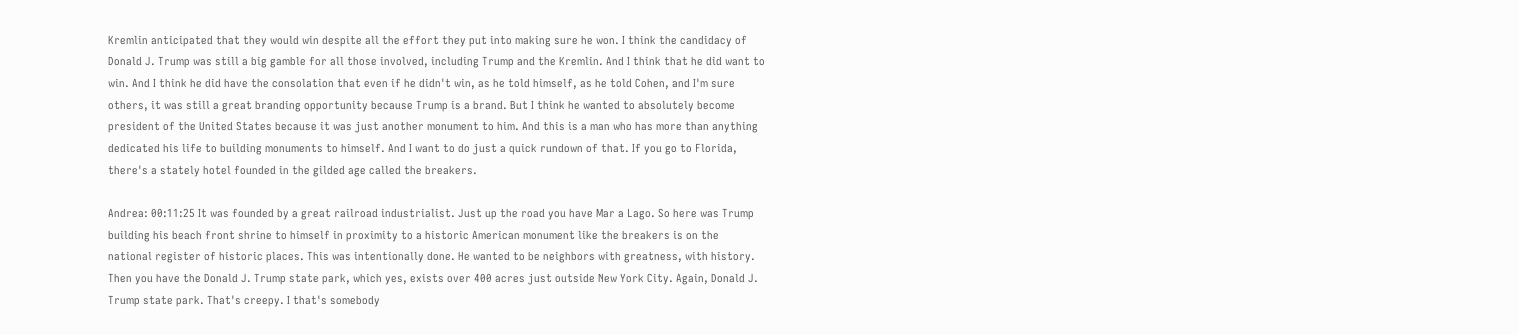Kremlin anticipated that they would win despite all the effort they put into making sure he won. I think the candidacy of Donald J. Trump was still a big gamble for all those involved, including Trump and the Kremlin. And I think that he did want to win. And I think he did have the consolation that even if he didn't win, as he told himself, as he told Cohen, and I'm sure others, it was still a great branding opportunity because Trump is a brand. But I think he wanted to absolutely become president of the United States because it was just another monument to him. And this is a man who has more than anything dedicated his life to building monuments to himself. And I want to do just a quick rundown of that. If you go to Florida, there's a stately hotel founded in the gilded age called the breakers.

Andrea: 00:11:25 It was founded by a great railroad industrialist. Just up the road you have Mar a Lago. So here was Trump building his beach front shrine to himself in proximity to a historic American monument like the breakers is on the national register of historic places. This was intentionally done. He wanted to be neighbors with greatness, with history. Then you have the Donald J. Trump state park, which yes, exists over 400 acres just outside New York City. Again, Donald J. Trump state park. That's creepy. I that's somebody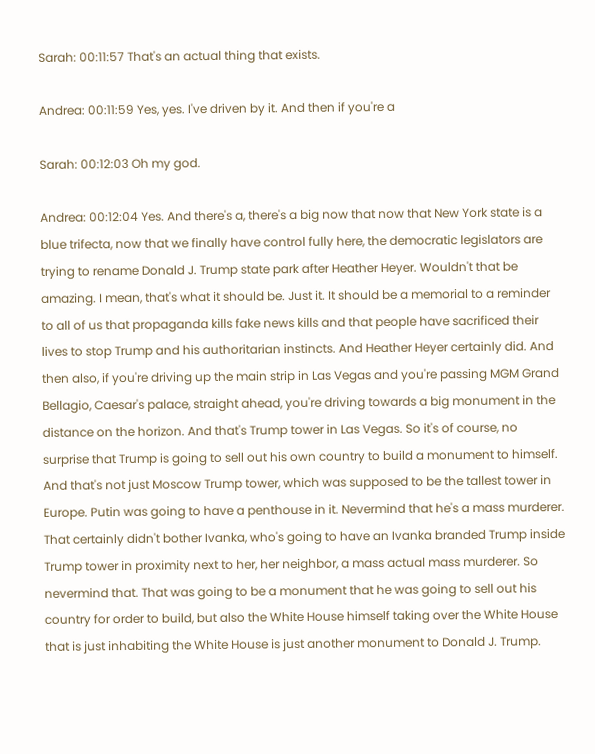Sarah: 00:11:57 That's an actual thing that exists.

Andrea: 00:11:59 Yes, yes. I've driven by it. And then if you're a

Sarah: 00:12:03 Oh my god.

Andrea: 00:12:04 Yes. And there's a, there's a big now that now that New York state is a blue trifecta, now that we finally have control fully here, the democratic legislators are trying to rename Donald J. Trump state park after Heather Heyer. Wouldn't that be amazing. I mean, that's what it should be. Just it. It should be a memorial to a reminder to all of us that propaganda kills fake news kills and that people have sacrificed their lives to stop Trump and his authoritarian instincts. And Heather Heyer certainly did. And then also, if you're driving up the main strip in Las Vegas and you're passing MGM Grand Bellagio, Caesar's palace, straight ahead, you're driving towards a big monument in the distance on the horizon. And that's Trump tower in Las Vegas. So it's of course, no surprise that Trump is going to sell out his own country to build a monument to himself. And that's not just Moscow Trump tower, which was supposed to be the tallest tower in Europe. Putin was going to have a penthouse in it. Nevermind that he's a mass murderer. That certainly didn't bother Ivanka, who's going to have an Ivanka branded Trump inside Trump tower in proximity next to her, her neighbor, a mass actual mass murderer. So nevermind that. That was going to be a monument that he was going to sell out his country for order to build, but also the White House himself taking over the White House that is just inhabiting the White House is just another monument to Donald J. Trump.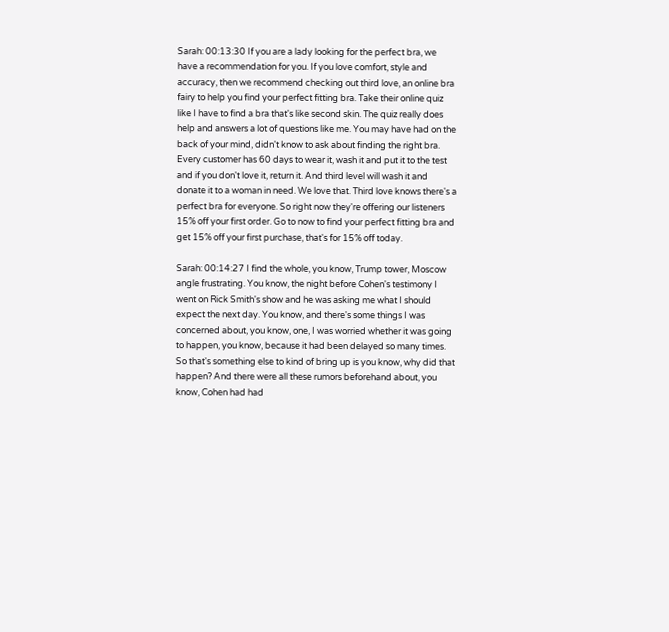Sarah: 00:13:30 If you are a lady looking for the perfect bra, we have a recommendation for you. If you love comfort, style and accuracy, then we recommend checking out third love, an online bra fairy to help you find your perfect fitting bra. Take their online quiz like I have to find a bra that's like second skin. The quiz really does help and answers a lot of questions like me. You may have had on the back of your mind, didn't know to ask about finding the right bra. Every customer has 60 days to wear it, wash it and put it to the test and if you don't love it, return it. And third level will wash it and donate it to a woman in need. We love that. Third love knows there's a perfect bra for everyone. So right now they're offering our listeners 15% off your first order. Go to now to find your perfect fitting bra and get 15% off your first purchase, that's for 15% off today.

Sarah: 00:14:27 I find the whole, you know, Trump tower, Moscow angle frustrating. You know, the night before Cohen's testimony I went on Rick Smith's show and he was asking me what I should expect the next day. You know, and there's some things I was concerned about, you know, one, I was worried whether it was going to happen, you know, because it had been delayed so many times. So that's something else to kind of bring up is you know, why did that happen? And there were all these rumors beforehand about, you know, Cohen had had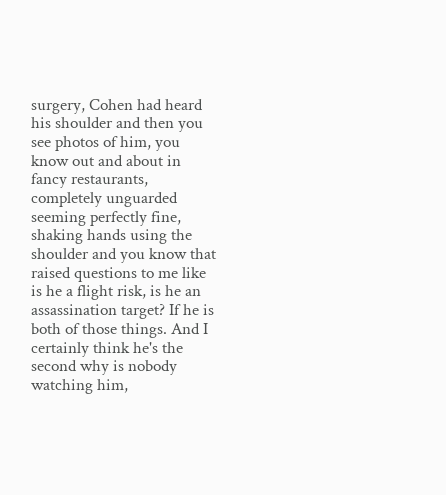surgery, Cohen had heard his shoulder and then you see photos of him, you know out and about in fancy restaurants, completely unguarded seeming perfectly fine, shaking hands using the shoulder and you know that raised questions to me like is he a flight risk, is he an assassination target? If he is both of those things. And I certainly think he's the second why is nobody watching him,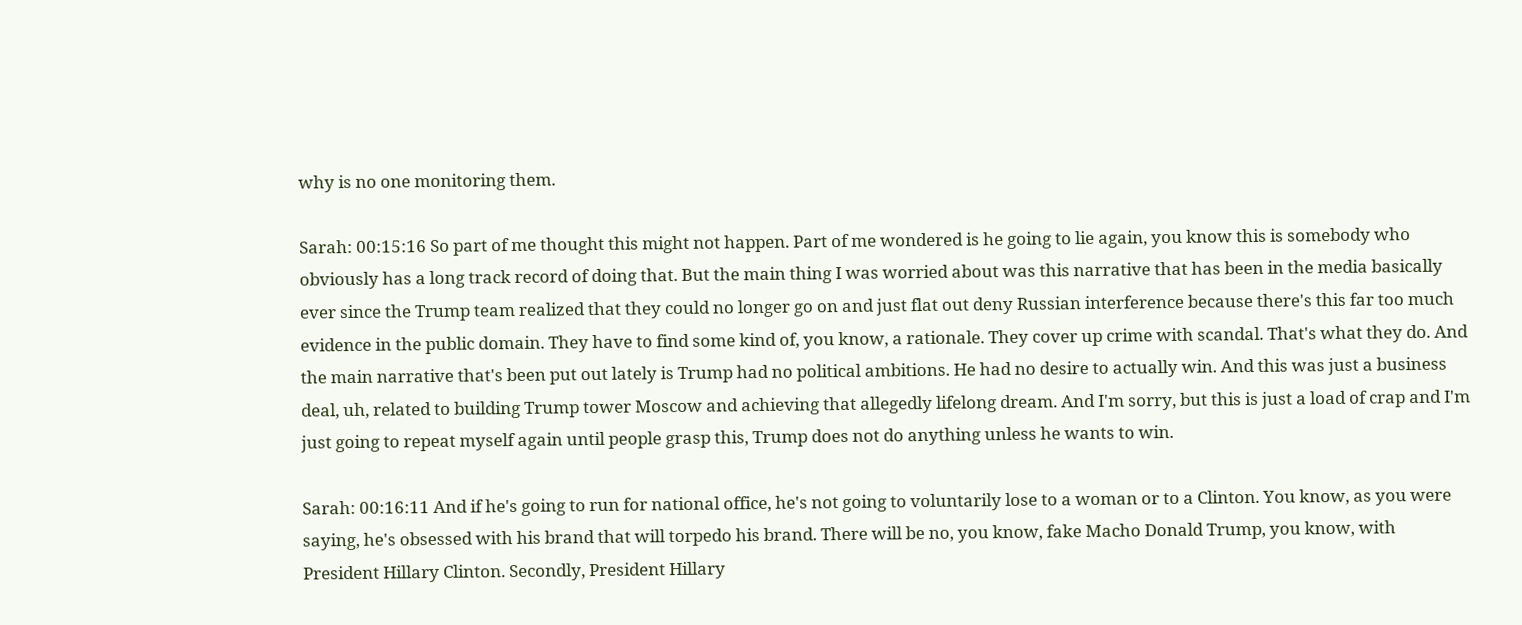why is no one monitoring them.

Sarah: 00:15:16 So part of me thought this might not happen. Part of me wondered is he going to lie again, you know this is somebody who obviously has a long track record of doing that. But the main thing I was worried about was this narrative that has been in the media basically ever since the Trump team realized that they could no longer go on and just flat out deny Russian interference because there's this far too much evidence in the public domain. They have to find some kind of, you know, a rationale. They cover up crime with scandal. That's what they do. And the main narrative that's been put out lately is Trump had no political ambitions. He had no desire to actually win. And this was just a business deal, uh, related to building Trump tower Moscow and achieving that allegedly lifelong dream. And I'm sorry, but this is just a load of crap and I'm just going to repeat myself again until people grasp this, Trump does not do anything unless he wants to win.

Sarah: 00:16:11 And if he's going to run for national office, he's not going to voluntarily lose to a woman or to a Clinton. You know, as you were saying, he's obsessed with his brand that will torpedo his brand. There will be no, you know, fake Macho Donald Trump, you know, with President Hillary Clinton. Secondly, President Hillary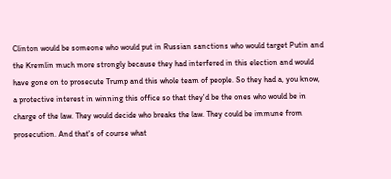Clinton would be someone who would put in Russian sanctions who would target Putin and the Kremlin much more strongly because they had interfered in this election and would have gone on to prosecute Trump and this whole team of people. So they had a, you know, a protective interest in winning this office so that they'd be the ones who would be in charge of the law. They would decide who breaks the law. They could be immune from prosecution. And that's of course what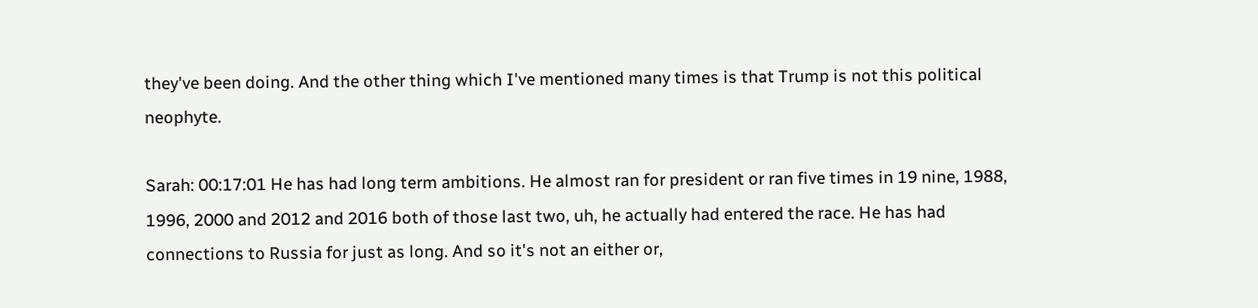they've been doing. And the other thing which I've mentioned many times is that Trump is not this political neophyte.

Sarah: 00:17:01 He has had long term ambitions. He almost ran for president or ran five times in 19 nine, 1988, 1996, 2000 and 2012 and 2016 both of those last two, uh, he actually had entered the race. He has had connections to Russia for just as long. And so it's not an either or,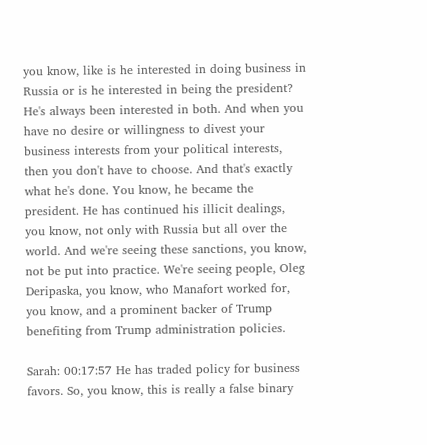you know, like is he interested in doing business in Russia or is he interested in being the president? He's always been interested in both. And when you have no desire or willingness to divest your business interests from your political interests, then you don't have to choose. And that's exactly what he's done. You know, he became the president. He has continued his illicit dealings, you know, not only with Russia but all over the world. And we're seeing these sanctions, you know, not be put into practice. We're seeing people, Oleg Deripaska, you know, who Manafort worked for, you know, and a prominent backer of Trump benefiting from Trump administration policies.

Sarah: 00:17:57 He has traded policy for business favors. So, you know, this is really a false binary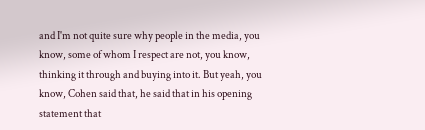and I'm not quite sure why people in the media, you know, some of whom I respect are not, you know, thinking it through and buying into it. But yeah, you know, Cohen said that, he said that in his opening statement that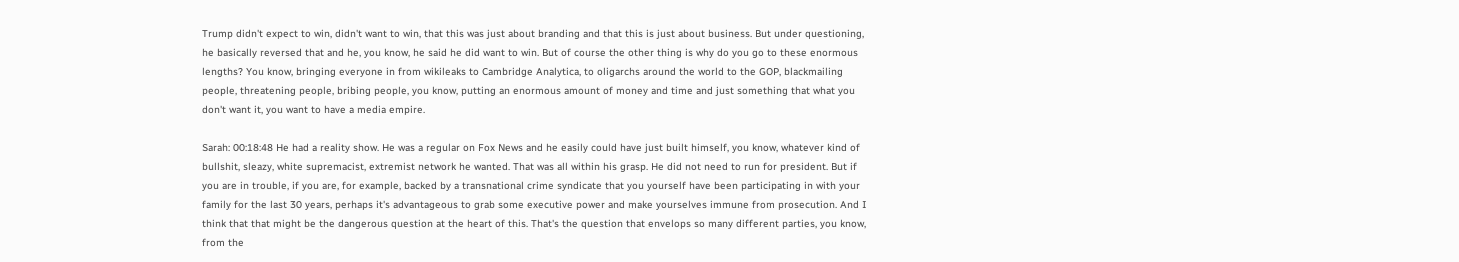Trump didn't expect to win, didn't want to win, that this was just about branding and that this is just about business. But under questioning, he basically reversed that and he, you know, he said he did want to win. But of course the other thing is why do you go to these enormous lengths? You know, bringing everyone in from wikileaks to Cambridge Analytica, to oligarchs around the world to the GOP, blackmailing people, threatening people, bribing people, you know, putting an enormous amount of money and time and just something that what you don't want it, you want to have a media empire.

Sarah: 00:18:48 He had a reality show. He was a regular on Fox News and he easily could have just built himself, you know, whatever kind of bullshit, sleazy, white supremacist, extremist network he wanted. That was all within his grasp. He did not need to run for president. But if you are in trouble, if you are, for example, backed by a transnational crime syndicate that you yourself have been participating in with your family for the last 30 years, perhaps it's advantageous to grab some executive power and make yourselves immune from prosecution. And I think that that might be the dangerous question at the heart of this. That's the question that envelops so many different parties, you know, from the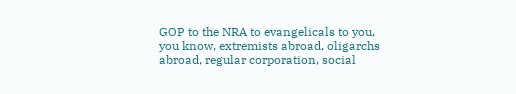GOP to the NRA to evangelicals to you, you know, extremists abroad, oligarchs abroad, regular corporation, social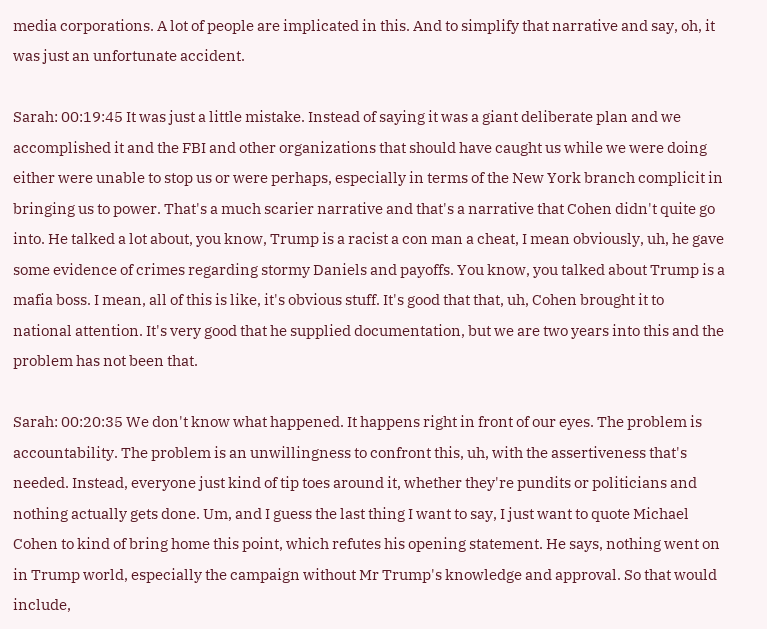media corporations. A lot of people are implicated in this. And to simplify that narrative and say, oh, it was just an unfortunate accident.

Sarah: 00:19:45 It was just a little mistake. Instead of saying it was a giant deliberate plan and we accomplished it and the FBI and other organizations that should have caught us while we were doing either were unable to stop us or were perhaps, especially in terms of the New York branch complicit in bringing us to power. That's a much scarier narrative and that's a narrative that Cohen didn't quite go into. He talked a lot about, you know, Trump is a racist a con man a cheat, I mean obviously, uh, he gave some evidence of crimes regarding stormy Daniels and payoffs. You know, you talked about Trump is a mafia boss. I mean, all of this is like, it's obvious stuff. It's good that that, uh, Cohen brought it to national attention. It's very good that he supplied documentation, but we are two years into this and the problem has not been that.

Sarah: 00:20:35 We don't know what happened. It happens right in front of our eyes. The problem is accountability. The problem is an unwillingness to confront this, uh, with the assertiveness that's needed. Instead, everyone just kind of tip toes around it, whether they're pundits or politicians and nothing actually gets done. Um, and I guess the last thing I want to say, I just want to quote Michael Cohen to kind of bring home this point, which refutes his opening statement. He says, nothing went on in Trump world, especially the campaign without Mr Trump's knowledge and approval. So that would include,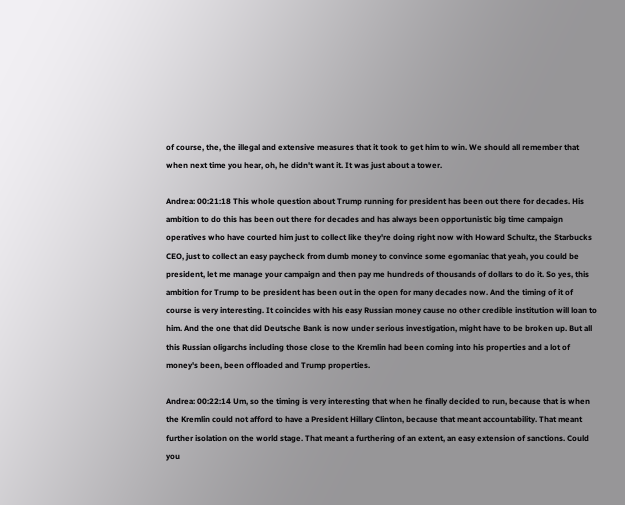of course, the, the illegal and extensive measures that it took to get him to win. We should all remember that when next time you hear, oh, he didn't want it. It was just about a tower.

Andrea: 00:21:18 This whole question about Trump running for president has been out there for decades. His ambition to do this has been out there for decades and has always been opportunistic big time campaign operatives who have courted him just to collect like they're doing right now with Howard Schultz, the Starbucks CEO, just to collect an easy paycheck from dumb money to convince some egomaniac that yeah, you could be president, let me manage your campaign and then pay me hundreds of thousands of dollars to do it. So yes, this ambition for Trump to be president has been out in the open for many decades now. And the timing of it of course is very interesting. It coincides with his easy Russian money cause no other credible institution will loan to him. And the one that did Deutsche Bank is now under serious investigation, might have to be broken up. But all this Russian oligarchs including those close to the Kremlin had been coming into his properties and a lot of money's been, been offloaded and Trump properties.

Andrea: 00:22:14 Um, so the timing is very interesting that when he finally decided to run, because that is when the Kremlin could not afford to have a President Hillary Clinton, because that meant accountability. That meant further isolation on the world stage. That meant a furthering of an extent, an easy extension of sanctions. Could you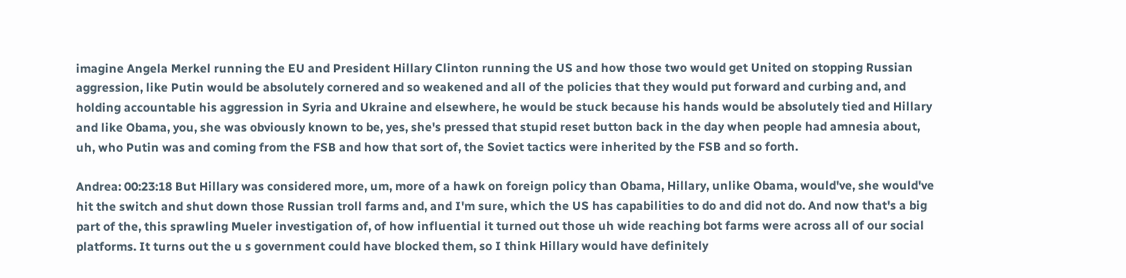imagine Angela Merkel running the EU and President Hillary Clinton running the US and how those two would get United on stopping Russian aggression, like Putin would be absolutely cornered and so weakened and all of the policies that they would put forward and curbing and, and holding accountable his aggression in Syria and Ukraine and elsewhere, he would be stuck because his hands would be absolutely tied and Hillary and like Obama, you, she was obviously known to be, yes, she's pressed that stupid reset button back in the day when people had amnesia about, uh, who Putin was and coming from the FSB and how that sort of, the Soviet tactics were inherited by the FSB and so forth.

Andrea: 00:23:18 But Hillary was considered more, um, more of a hawk on foreign policy than Obama, Hillary, unlike Obama, would've, she would've hit the switch and shut down those Russian troll farms and, and I'm sure, which the US has capabilities to do and did not do. And now that's a big part of the, this sprawling Mueler investigation of, of how influential it turned out those uh wide reaching bot farms were across all of our social platforms. It turns out the u s government could have blocked them, so I think Hillary would have definitely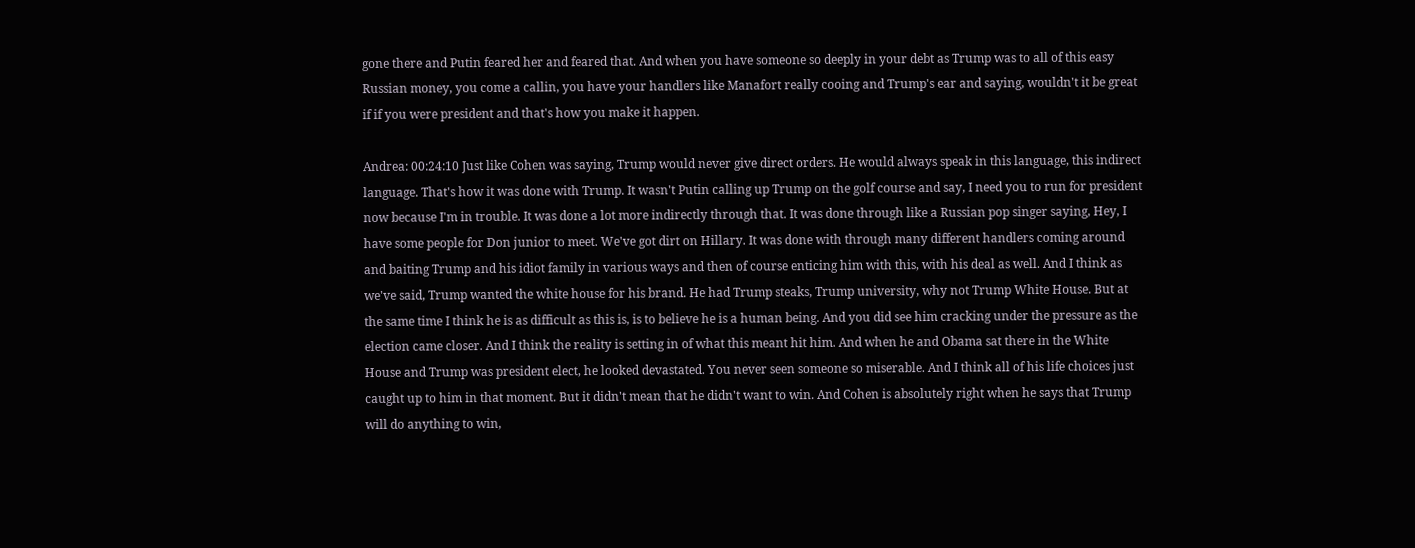gone there and Putin feared her and feared that. And when you have someone so deeply in your debt as Trump was to all of this easy Russian money, you come a callin, you have your handlers like Manafort really cooing and Trump's ear and saying, wouldn't it be great if if you were president and that's how you make it happen.

Andrea: 00:24:10 Just like Cohen was saying, Trump would never give direct orders. He would always speak in this language, this indirect language. That's how it was done with Trump. It wasn't Putin calling up Trump on the golf course and say, I need you to run for president now because I'm in trouble. It was done a lot more indirectly through that. It was done through like a Russian pop singer saying, Hey, I have some people for Don junior to meet. We've got dirt on Hillary. It was done with through many different handlers coming around and baiting Trump and his idiot family in various ways and then of course enticing him with this, with his deal as well. And I think as we've said, Trump wanted the white house for his brand. He had Trump steaks, Trump university, why not Trump White House. But at the same time I think he is as difficult as this is, is to believe he is a human being. And you did see him cracking under the pressure as the election came closer. And I think the reality is setting in of what this meant hit him. And when he and Obama sat there in the White House and Trump was president elect, he looked devastated. You never seen someone so miserable. And I think all of his life choices just caught up to him in that moment. But it didn't mean that he didn't want to win. And Cohen is absolutely right when he says that Trump will do anything to win,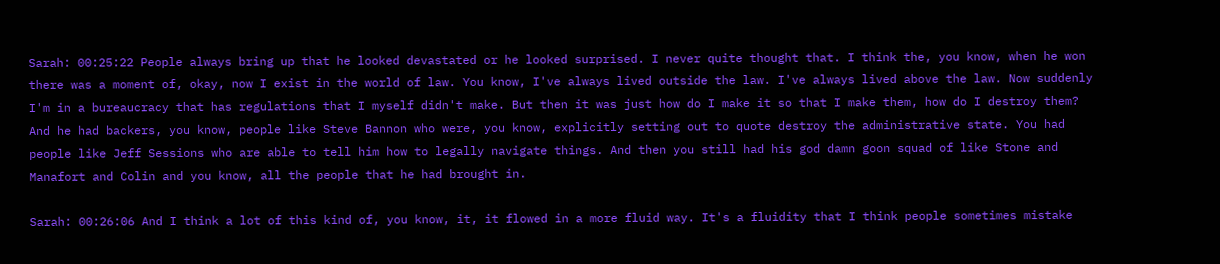Sarah: 00:25:22 People always bring up that he looked devastated or he looked surprised. I never quite thought that. I think the, you know, when he won there was a moment of, okay, now I exist in the world of law. You know, I've always lived outside the law. I've always lived above the law. Now suddenly I'm in a bureaucracy that has regulations that I myself didn't make. But then it was just how do I make it so that I make them, how do I destroy them? And he had backers, you know, people like Steve Bannon who were, you know, explicitly setting out to quote destroy the administrative state. You had people like Jeff Sessions who are able to tell him how to legally navigate things. And then you still had his god damn goon squad of like Stone and Manafort and Colin and you know, all the people that he had brought in.

Sarah: 00:26:06 And I think a lot of this kind of, you know, it, it flowed in a more fluid way. It's a fluidity that I think people sometimes mistake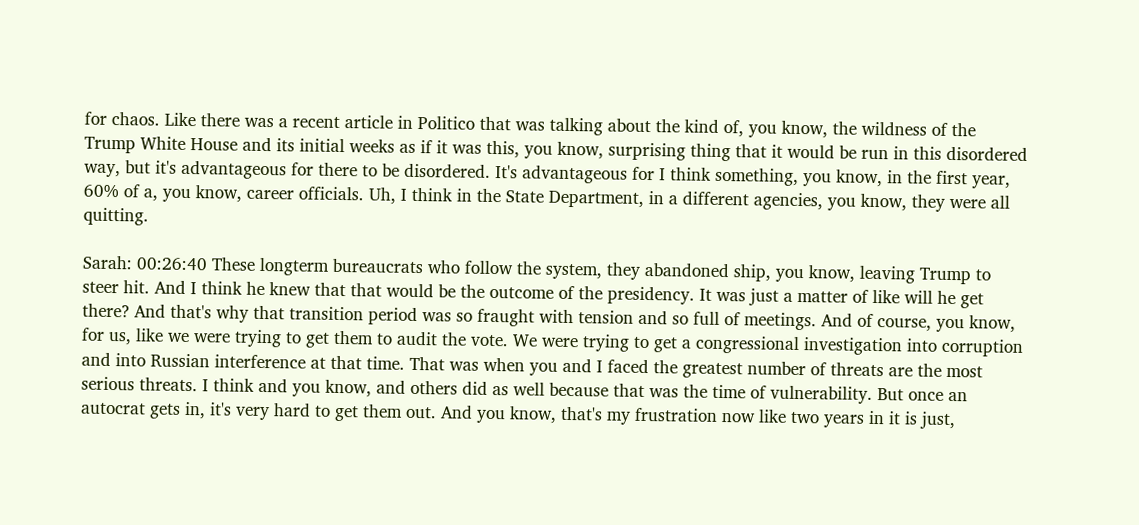for chaos. Like there was a recent article in Politico that was talking about the kind of, you know, the wildness of the Trump White House and its initial weeks as if it was this, you know, surprising thing that it would be run in this disordered way, but it's advantageous for there to be disordered. It's advantageous for I think something, you know, in the first year, 60% of a, you know, career officials. Uh, I think in the State Department, in a different agencies, you know, they were all quitting.

Sarah: 00:26:40 These longterm bureaucrats who follow the system, they abandoned ship, you know, leaving Trump to steer hit. And I think he knew that that would be the outcome of the presidency. It was just a matter of like will he get there? And that's why that transition period was so fraught with tension and so full of meetings. And of course, you know, for us, like we were trying to get them to audit the vote. We were trying to get a congressional investigation into corruption and into Russian interference at that time. That was when you and I faced the greatest number of threats are the most serious threats. I think and you know, and others did as well because that was the time of vulnerability. But once an autocrat gets in, it's very hard to get them out. And you know, that's my frustration now like two years in it is just,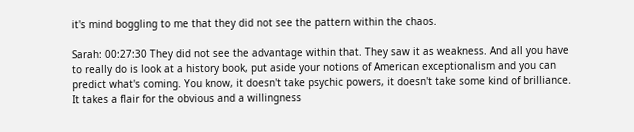it's mind boggling to me that they did not see the pattern within the chaos.

Sarah: 00:27:30 They did not see the advantage within that. They saw it as weakness. And all you have to really do is look at a history book, put aside your notions of American exceptionalism and you can predict what's coming. You know, it doesn't take psychic powers, it doesn't take some kind of brilliance. It takes a flair for the obvious and a willingness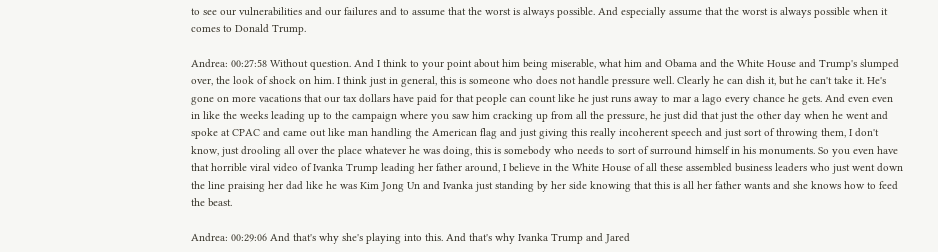to see our vulnerabilities and our failures and to assume that the worst is always possible. And especially assume that the worst is always possible when it comes to Donald Trump.

Andrea: 00:27:58 Without question. And I think to your point about him being miserable, what him and Obama and the White House and Trump's slumped over, the look of shock on him. I think just in general, this is someone who does not handle pressure well. Clearly he can dish it, but he can't take it. He's gone on more vacations that our tax dollars have paid for that people can count like he just runs away to mar a lago every chance he gets. And even even in like the weeks leading up to the campaign where you saw him cracking up from all the pressure, he just did that just the other day when he went and spoke at CPAC and came out like man handling the American flag and just giving this really incoherent speech and just sort of throwing them, I don't know, just drooling all over the place whatever he was doing, this is somebody who needs to sort of surround himself in his monuments. So you even have that horrible viral video of Ivanka Trump leading her father around, I believe in the White House of all these assembled business leaders who just went down the line praising her dad like he was Kim Jong Un and Ivanka just standing by her side knowing that this is all her father wants and she knows how to feed the beast.

Andrea: 00:29:06 And that's why she's playing into this. And that's why Ivanka Trump and Jared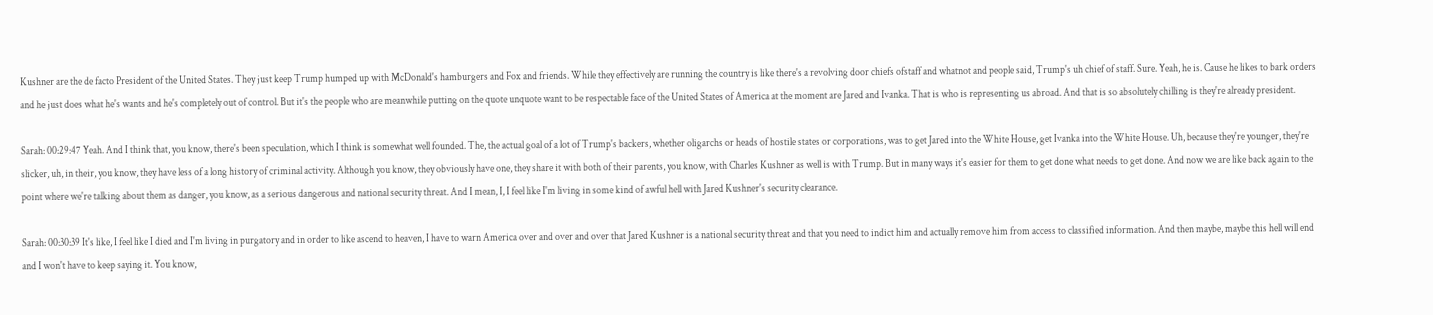Kushner are the de facto President of the United States. They just keep Trump humped up with McDonald's hamburgers and Fox and friends. While they effectively are running the country is like there's a revolving door chiefs ofstaff and whatnot and people said, Trump's uh chief of staff. Sure. Yeah, he is. Cause he likes to bark orders and he just does what he's wants and he's completely out of control. But it's the people who are meanwhile putting on the quote unquote want to be respectable face of the United States of America at the moment are Jared and Ivanka. That is who is representing us abroad. And that is so absolutely chilling is they're already president.

Sarah: 00:29:47 Yeah. And I think that, you know, there's been speculation, which I think is somewhat well founded. The, the actual goal of a lot of Trump's backers, whether oligarchs or heads of hostile states or corporations, was to get Jared into the White House, get Ivanka into the White House. Uh, because they're younger, they're slicker, uh, in their, you know, they have less of a long history of criminal activity. Although you know, they obviously have one, they share it with both of their parents, you know, with Charles Kushner as well is with Trump. But in many ways it's easier for them to get done what needs to get done. And now we are like back again to the point where we're talking about them as danger, you know, as a serious dangerous and national security threat. And I mean, I, I feel like I'm living in some kind of awful hell with Jared Kushner's security clearance.

Sarah: 00:30:39 It's like, I feel like I died and I'm living in purgatory and in order to like ascend to heaven, I have to warn America over and over and over that Jared Kushner is a national security threat and that you need to indict him and actually remove him from access to classified information. And then maybe, maybe this hell will end and I won't have to keep saying it. You know,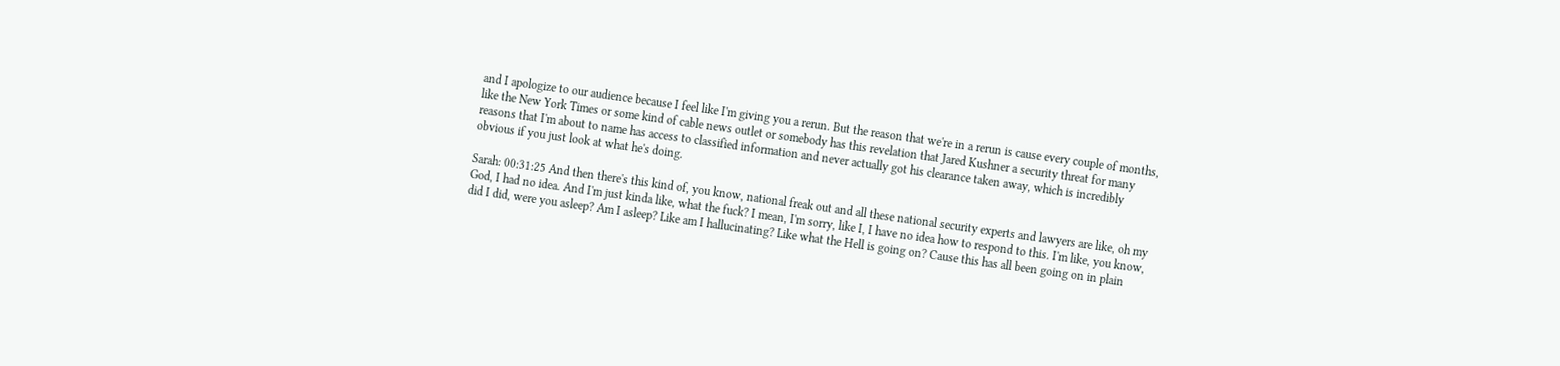and I apologize to our audience because I feel like I'm giving you a rerun. But the reason that we're in a rerun is cause every couple of months, like the New York Times or some kind of cable news outlet or somebody has this revelation that Jared Kushner a security threat for many reasons that I'm about to name has access to classified information and never actually got his clearance taken away, which is incredibly obvious if you just look at what he's doing.

Sarah: 00:31:25 And then there's this kind of, you know, national freak out and all these national security experts and lawyers are like, oh my God, I had no idea. And I'm just kinda like, what the fuck? I mean, I'm sorry, like I, I have no idea how to respond to this. I'm like, you know, did I did, were you asleep? Am I asleep? Like am I hallucinating? Like what the Hell is going on? Cause this has all been going on in plain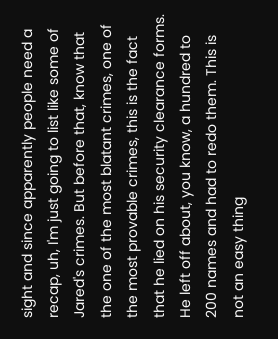sight and since apparently people need a recap, uh, I'm just going to list like some of Jared's crimes. But before that, know that the one of the most blatant crimes, one of the most provable crimes, this is the fact that he lied on his security clearance forms. He left off about, you know, a hundred to 200 names and had to redo them. This is not an easy thing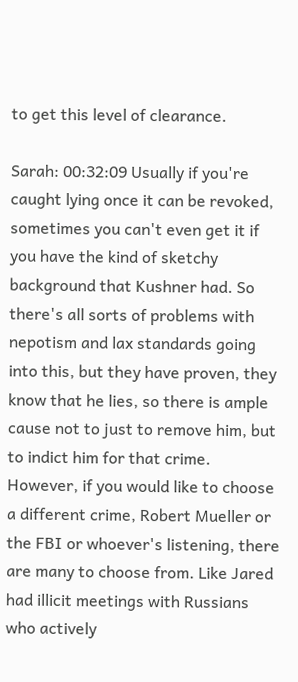to get this level of clearance.

Sarah: 00:32:09 Usually if you're caught lying once it can be revoked, sometimes you can't even get it if you have the kind of sketchy background that Kushner had. So there's all sorts of problems with nepotism and lax standards going into this, but they have proven, they know that he lies, so there is ample cause not to just to remove him, but to indict him for that crime. However, if you would like to choose a different crime, Robert Mueller or the FBI or whoever's listening, there are many to choose from. Like Jared had illicit meetings with Russians who actively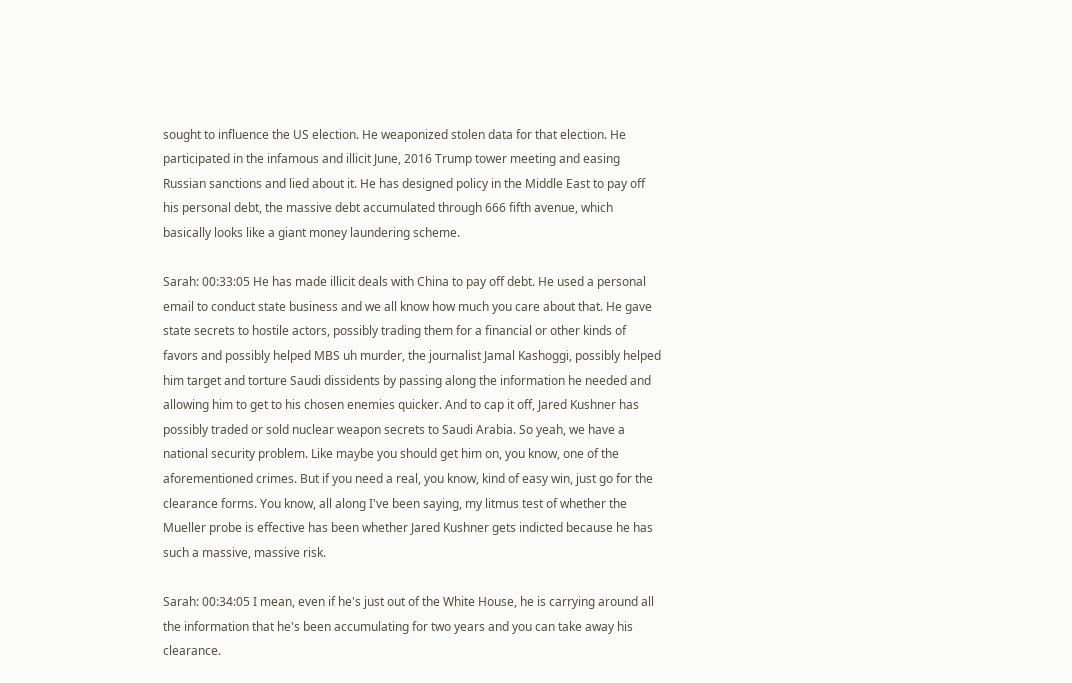sought to influence the US election. He weaponized stolen data for that election. He participated in the infamous and illicit June, 2016 Trump tower meeting and easing Russian sanctions and lied about it. He has designed policy in the Middle East to pay off his personal debt, the massive debt accumulated through 666 fifth avenue, which basically looks like a giant money laundering scheme.

Sarah: 00:33:05 He has made illicit deals with China to pay off debt. He used a personal email to conduct state business and we all know how much you care about that. He gave state secrets to hostile actors, possibly trading them for a financial or other kinds of favors and possibly helped MBS uh murder, the journalist Jamal Kashoggi, possibly helped him target and torture Saudi dissidents by passing along the information he needed and allowing him to get to his chosen enemies quicker. And to cap it off, Jared Kushner has possibly traded or sold nuclear weapon secrets to Saudi Arabia. So yeah, we have a national security problem. Like maybe you should get him on, you know, one of the aforementioned crimes. But if you need a real, you know, kind of easy win, just go for the clearance forms. You know, all along I've been saying, my litmus test of whether the Mueller probe is effective has been whether Jared Kushner gets indicted because he has such a massive, massive risk.

Sarah: 00:34:05 I mean, even if he's just out of the White House, he is carrying around all the information that he's been accumulating for two years and you can take away his clearance.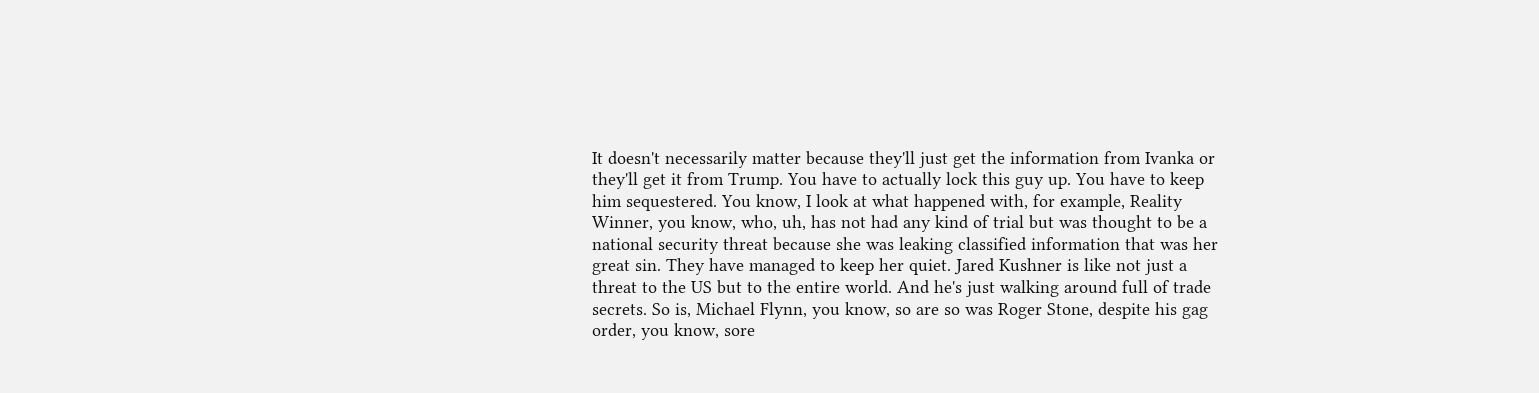It doesn't necessarily matter because they'll just get the information from Ivanka or they'll get it from Trump. You have to actually lock this guy up. You have to keep him sequestered. You know, I look at what happened with, for example, Reality Winner, you know, who, uh, has not had any kind of trial but was thought to be a national security threat because she was leaking classified information that was her great sin. They have managed to keep her quiet. Jared Kushner is like not just a threat to the US but to the entire world. And he's just walking around full of trade secrets. So is, Michael Flynn, you know, so are so was Roger Stone, despite his gag order, you know, sore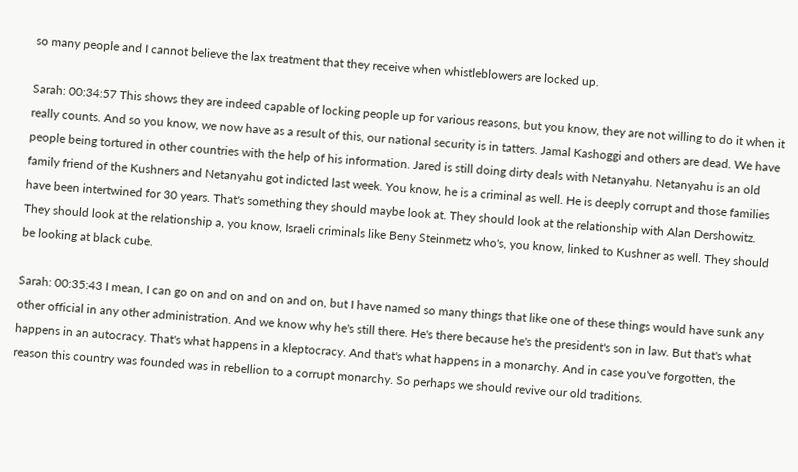so many people and I cannot believe the lax treatment that they receive when whistleblowers are locked up.

Sarah: 00:34:57 This shows they are indeed capable of locking people up for various reasons, but you know, they are not willing to do it when it really counts. And so you know, we now have as a result of this, our national security is in tatters. Jamal Kashoggi and others are dead. We have people being tortured in other countries with the help of his information. Jared is still doing dirty deals with Netanyahu. Netanyahu is an old family friend of the Kushners and Netanyahu got indicted last week. You know, he is a criminal as well. He is deeply corrupt and those families have been intertwined for 30 years. That's something they should maybe look at. They should look at the relationship with Alan Dershowitz. They should look at the relationship a, you know, Israeli criminals like Beny Steinmetz who's, you know, linked to Kushner as well. They should be looking at black cube.

Sarah: 00:35:43 I mean, I can go on and on and on and on, but I have named so many things that like one of these things would have sunk any other official in any other administration. And we know why he's still there. He's there because he's the president's son in law. But that's what happens in an autocracy. That's what happens in a kleptocracy. And that's what happens in a monarchy. And in case you've forgotten, the reason this country was founded was in rebellion to a corrupt monarchy. So perhaps we should revive our old traditions.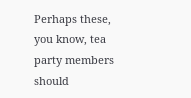Perhaps these, you know, tea party members should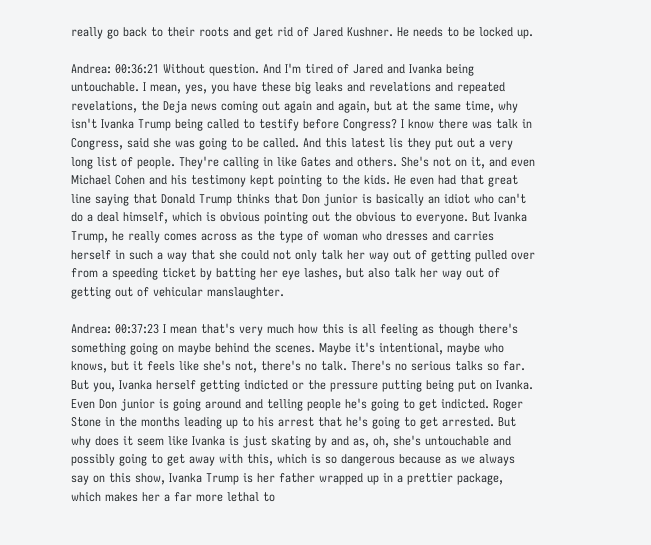really go back to their roots and get rid of Jared Kushner. He needs to be locked up.

Andrea: 00:36:21 Without question. And I'm tired of Jared and Ivanka being untouchable. I mean, yes, you have these big leaks and revelations and repeated revelations, the Deja news coming out again and again, but at the same time, why isn't Ivanka Trump being called to testify before Congress? I know there was talk in Congress, said she was going to be called. And this latest lis they put out a very long list of people. They're calling in like Gates and others. She's not on it, and even Michael Cohen and his testimony kept pointing to the kids. He even had that great line saying that Donald Trump thinks that Don junior is basically an idiot who can't do a deal himself, which is obvious pointing out the obvious to everyone. But Ivanka Trump, he really comes across as the type of woman who dresses and carries herself in such a way that she could not only talk her way out of getting pulled over from a speeding ticket by batting her eye lashes, but also talk her way out of getting out of vehicular manslaughter.

Andrea: 00:37:23 I mean that's very much how this is all feeling as though there's something going on maybe behind the scenes. Maybe it's intentional, maybe who knows, but it feels like she's not, there's no talk. There's no serious talks so far. But you, Ivanka herself getting indicted or the pressure putting being put on Ivanka. Even Don junior is going around and telling people he's going to get indicted. Roger Stone in the months leading up to his arrest that he's going to get arrested. But why does it seem like Ivanka is just skating by and as, oh, she's untouchable and possibly going to get away with this, which is so dangerous because as we always say on this show, Ivanka Trump is her father wrapped up in a prettier package, which makes her a far more lethal to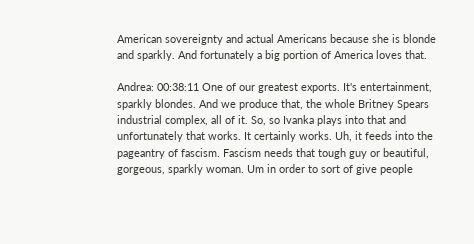American sovereignty and actual Americans because she is blonde and sparkly. And fortunately a big portion of America loves that.

Andrea: 00:38:11 One of our greatest exports. It's entertainment, sparkly blondes. And we produce that, the whole Britney Spears industrial complex, all of it. So, so Ivanka plays into that and unfortunately that works. It certainly works. Uh, it feeds into the pageantry of fascism. Fascism needs that tough guy or beautiful, gorgeous, sparkly woman. Um in order to sort of give people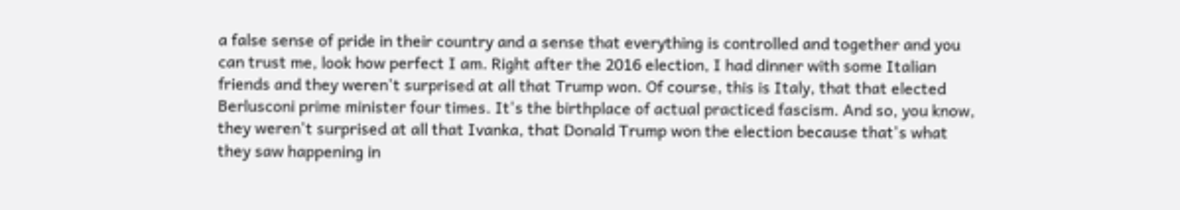a false sense of pride in their country and a sense that everything is controlled and together and you can trust me, look how perfect I am. Right after the 2016 election, I had dinner with some Italian friends and they weren't surprised at all that Trump won. Of course, this is Italy, that that elected Berlusconi prime minister four times. It's the birthplace of actual practiced fascism. And so, you know, they weren't surprised at all that Ivanka, that Donald Trump won the election because that's what they saw happening in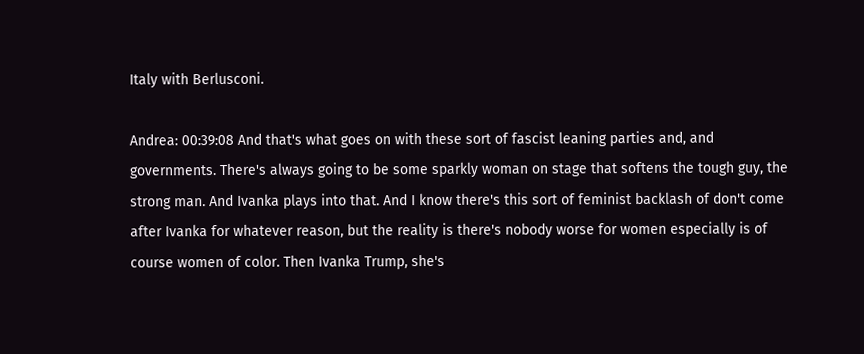Italy with Berlusconi.

Andrea: 00:39:08 And that's what goes on with these sort of fascist leaning parties and, and governments. There's always going to be some sparkly woman on stage that softens the tough guy, the strong man. And Ivanka plays into that. And I know there's this sort of feminist backlash of don't come after Ivanka for whatever reason, but the reality is there's nobody worse for women especially is of course women of color. Then Ivanka Trump, she's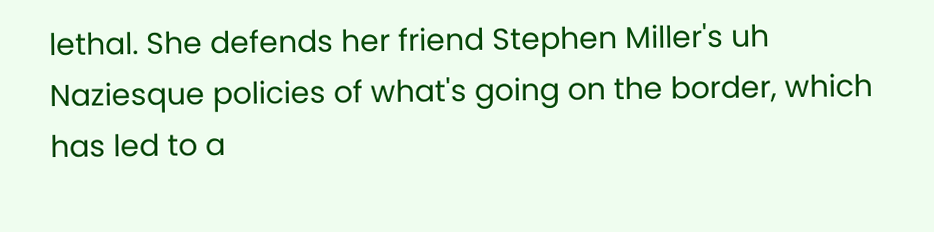lethal. She defends her friend Stephen Miller's uh Naziesque policies of what's going on the border, which has led to a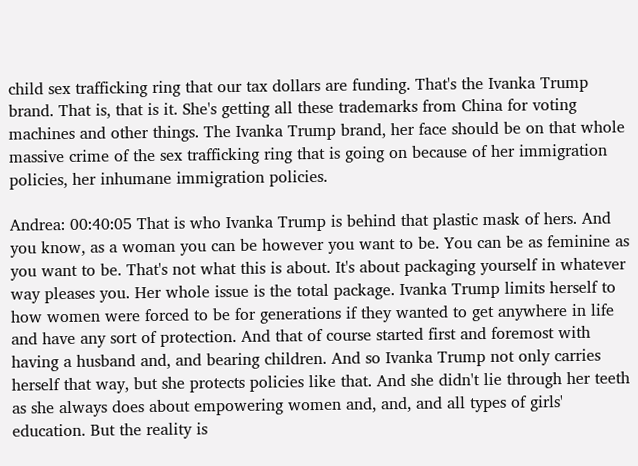child sex trafficking ring that our tax dollars are funding. That's the Ivanka Trump brand. That is, that is it. She's getting all these trademarks from China for voting machines and other things. The Ivanka Trump brand, her face should be on that whole massive crime of the sex trafficking ring that is going on because of her immigration policies, her inhumane immigration policies.

Andrea: 00:40:05 That is who Ivanka Trump is behind that plastic mask of hers. And you know, as a woman you can be however you want to be. You can be as feminine as you want to be. That's not what this is about. It's about packaging yourself in whatever way pleases you. Her whole issue is the total package. Ivanka Trump limits herself to how women were forced to be for generations if they wanted to get anywhere in life and have any sort of protection. And that of course started first and foremost with having a husband and, and bearing children. And so Ivanka Trump not only carries herself that way, but she protects policies like that. And she didn't lie through her teeth as she always does about empowering women and, and, and all types of girls' education. But the reality is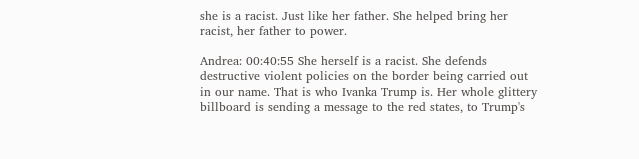she is a racist. Just like her father. She helped bring her racist, her father to power.

Andrea: 00:40:55 She herself is a racist. She defends destructive violent policies on the border being carried out in our name. That is who Ivanka Trump is. Her whole glittery billboard is sending a message to the red states, to Trump's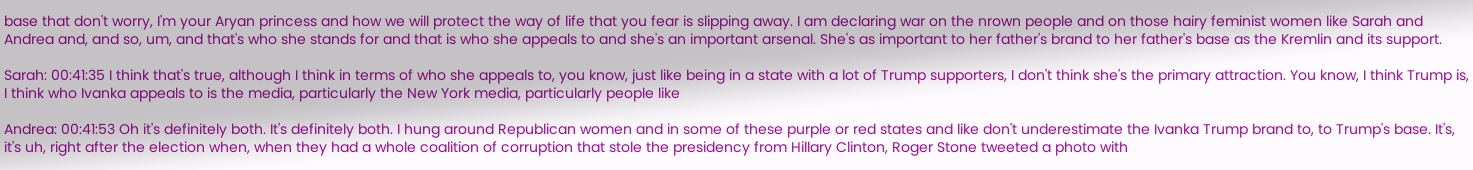base that don't worry, I'm your Aryan princess and how we will protect the way of life that you fear is slipping away. I am declaring war on the nrown people and on those hairy feminist women like Sarah and Andrea and, and so, um, and that's who she stands for and that is who she appeals to and she's an important arsenal. She's as important to her father's brand to her father's base as the Kremlin and its support.

Sarah: 00:41:35 I think that's true, although I think in terms of who she appeals to, you know, just like being in a state with a lot of Trump supporters, I don't think she's the primary attraction. You know, I think Trump is, I think who Ivanka appeals to is the media, particularly the New York media, particularly people like

Andrea: 00:41:53 Oh it's definitely both. It's definitely both. I hung around Republican women and in some of these purple or red states and like don't underestimate the Ivanka Trump brand to, to Trump's base. It's, it's uh, right after the election when, when they had a whole coalition of corruption that stole the presidency from Hillary Clinton, Roger Stone tweeted a photo with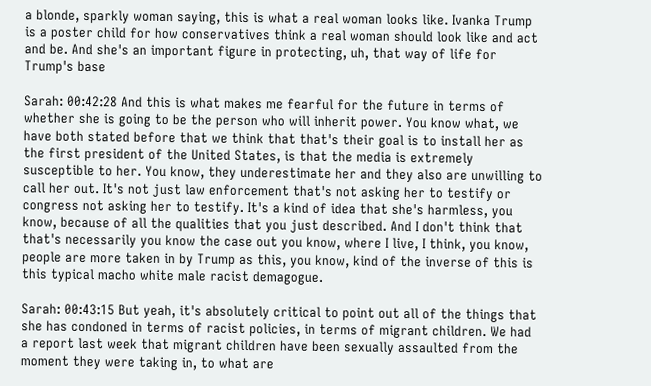a blonde, sparkly woman saying, this is what a real woman looks like. Ivanka Trump is a poster child for how conservatives think a real woman should look like and act and be. And she's an important figure in protecting, uh, that way of life for Trump's base

Sarah: 00:42:28 And this is what makes me fearful for the future in terms of whether she is going to be the person who will inherit power. You know what, we have both stated before that we think that that's their goal is to install her as the first president of the United States, is that the media is extremely susceptible to her. You know, they underestimate her and they also are unwilling to call her out. It's not just law enforcement that's not asking her to testify or congress not asking her to testify. It's a kind of idea that she's harmless, you know, because of all the qualities that you just described. And I don't think that that's necessarily you know the case out you know, where I live, I think, you know, people are more taken in by Trump as this, you know, kind of the inverse of this is this typical macho white male racist demagogue.

Sarah: 00:43:15 But yeah, it's absolutely critical to point out all of the things that she has condoned in terms of racist policies, in terms of migrant children. We had a report last week that migrant children have been sexually assaulted from the moment they were taking in, to what are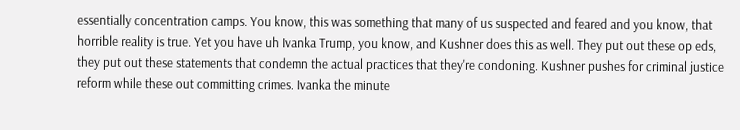essentially concentration camps. You know, this was something that many of us suspected and feared and you know, that horrible reality is true. Yet you have uh Ivanka Trump, you know, and Kushner does this as well. They put out these op eds, they put out these statements that condemn the actual practices that they're condoning. Kushner pushes for criminal justice reform while these out committing crimes. Ivanka the minute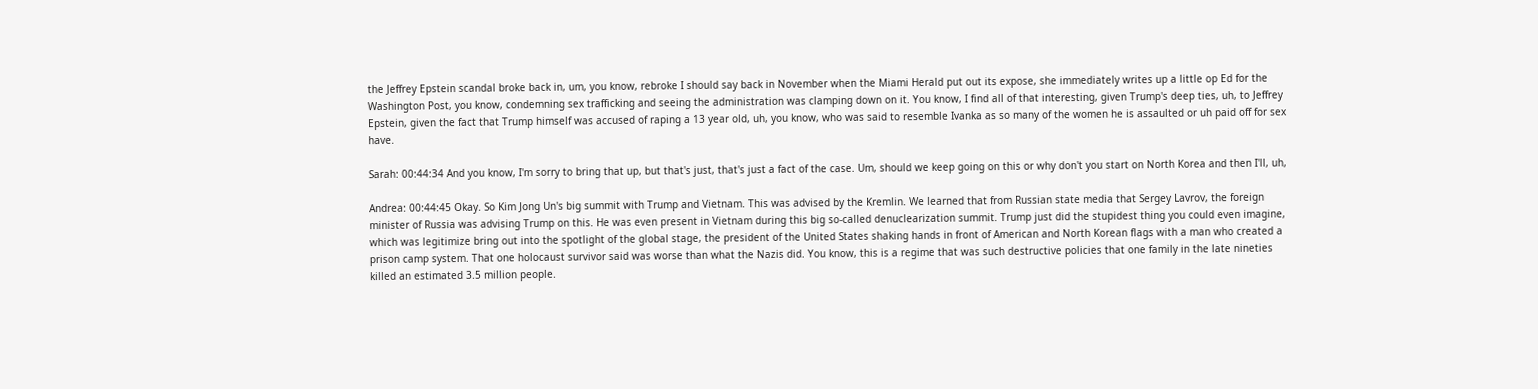the Jeffrey Epstein scandal broke back in, um, you know, rebroke I should say back in November when the Miami Herald put out its expose, she immediately writes up a little op Ed for the Washington Post, you know, condemning sex trafficking and seeing the administration was clamping down on it. You know, I find all of that interesting, given Trump's deep ties, uh, to Jeffrey Epstein, given the fact that Trump himself was accused of raping a 13 year old, uh, you know, who was said to resemble Ivanka as so many of the women he is assaulted or uh paid off for sex have.

Sarah: 00:44:34 And you know, I'm sorry to bring that up, but that's just, that's just a fact of the case. Um, should we keep going on this or why don't you start on North Korea and then I'll, uh,

Andrea: 00:44:45 Okay. So Kim Jong Un's big summit with Trump and Vietnam. This was advised by the Kremlin. We learned that from Russian state media that Sergey Lavrov, the foreign minister of Russia was advising Trump on this. He was even present in Vietnam during this big so-called denuclearization summit. Trump just did the stupidest thing you could even imagine, which was legitimize bring out into the spotlight of the global stage, the president of the United States shaking hands in front of American and North Korean flags with a man who created a prison camp system. That one holocaust survivor said was worse than what the Nazis did. You know, this is a regime that was such destructive policies that one family in the late nineties killed an estimated 3.5 million people.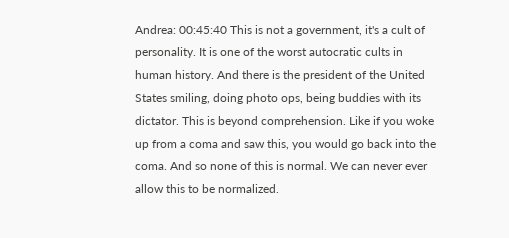Andrea: 00:45:40 This is not a government, it's a cult of personality. It is one of the worst autocratic cults in human history. And there is the president of the United States smiling, doing photo ops, being buddies with its dictator. This is beyond comprehension. Like if you woke up from a coma and saw this, you would go back into the coma. And so none of this is normal. We can never ever allow this to be normalized.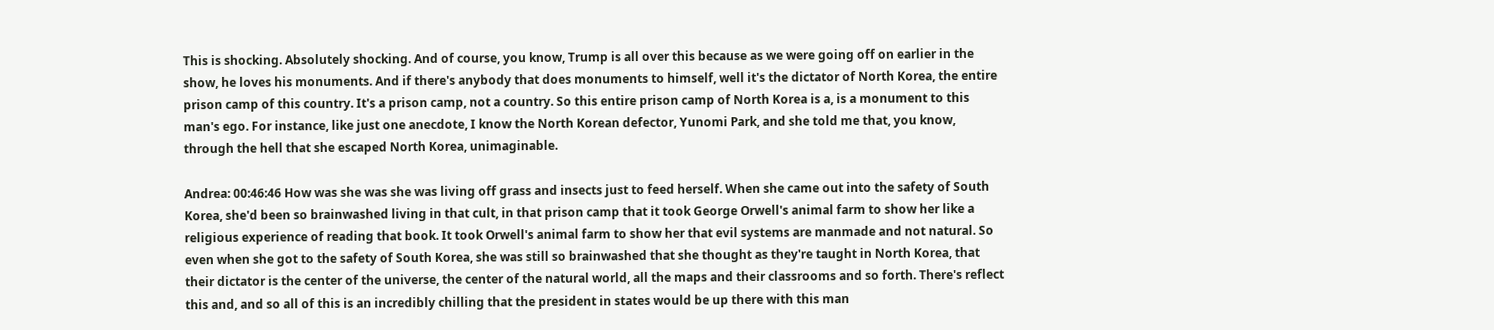This is shocking. Absolutely shocking. And of course, you know, Trump is all over this because as we were going off on earlier in the show, he loves his monuments. And if there's anybody that does monuments to himself, well it's the dictator of North Korea, the entire prison camp of this country. It's a prison camp, not a country. So this entire prison camp of North Korea is a, is a monument to this man's ego. For instance, like just one anecdote, I know the North Korean defector, Yunomi Park, and she told me that, you know, through the hell that she escaped North Korea, unimaginable.

Andrea: 00:46:46 How was she was she was living off grass and insects just to feed herself. When she came out into the safety of South Korea, she'd been so brainwashed living in that cult, in that prison camp that it took George Orwell's animal farm to show her like a religious experience of reading that book. It took Orwell's animal farm to show her that evil systems are manmade and not natural. So even when she got to the safety of South Korea, she was still so brainwashed that she thought as they're taught in North Korea, that their dictator is the center of the universe, the center of the natural world, all the maps and their classrooms and so forth. There's reflect this and, and so all of this is an incredibly chilling that the president in states would be up there with this man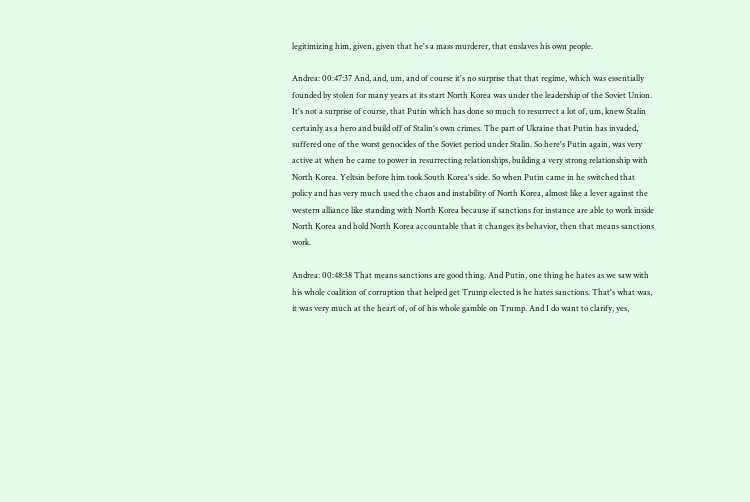legitimizing him, given, given that he's a mass murderer, that enslaves his own people.

Andrea: 00:47:37 And, and, um, and of course it's no surprise that that regime, which was essentially founded by stolen for many years at its start North Korea was under the leadership of the Soviet Union. It's not a surprise of course, that Putin which has done so much to resurrect a lot of, um, knew Stalin certainly as a hero and build off of Stalin's own crimes. The part of Ukraine that Putin has invaded, suffered one of the worst genocides of the Soviet period under Stalin. So here's Putin again, was very active at when he came to power in resurrecting relationships, building a very strong relationship with North Korea. Yeltsin before him took South Korea's side. So when Putin came in he switched that policy and has very much used the chaos and instability of North Korea, almost like a lever against the western alliance like standing with North Korea because if sanctions for instance are able to work inside North Korea and hold North Korea accountable that it changes its behavior, then that means sanctions work.

Andrea: 00:48:38 That means sanctions are good thing. And Putin, one thing he hates as we saw with his whole coalition of corruption that helped get Trump elected is he hates sanctions. That's what was, it was very much at the heart of, of of his whole gamble on Trump. And I do want to clarify, yes,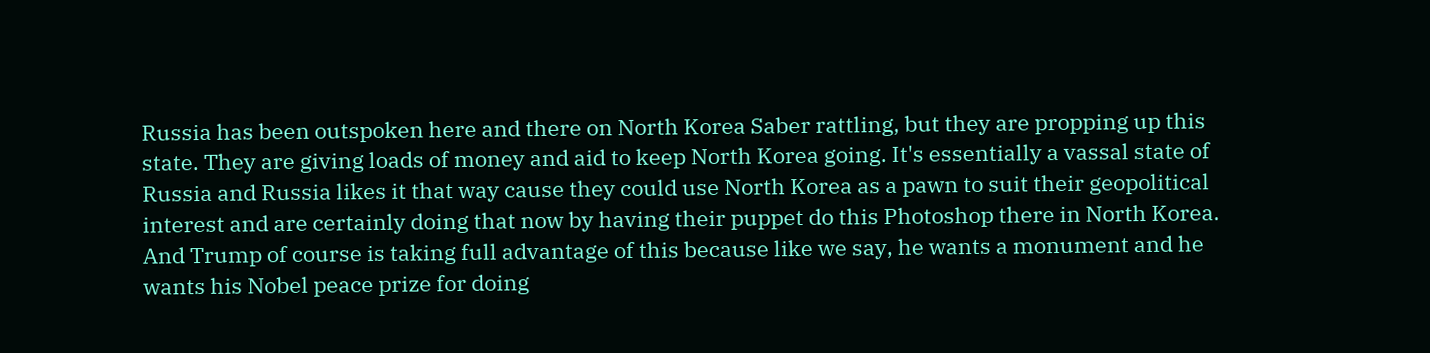Russia has been outspoken here and there on North Korea Saber rattling, but they are propping up this state. They are giving loads of money and aid to keep North Korea going. It's essentially a vassal state of Russia and Russia likes it that way cause they could use North Korea as a pawn to suit their geopolitical interest and are certainly doing that now by having their puppet do this Photoshop there in North Korea. And Trump of course is taking full advantage of this because like we say, he wants a monument and he wants his Nobel peace prize for doing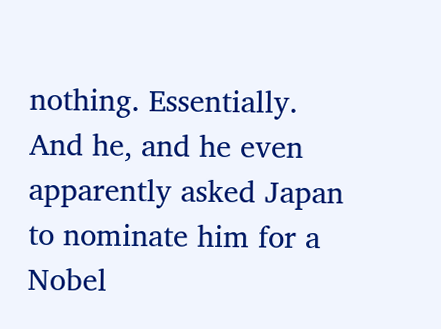nothing. Essentially. And he, and he even apparently asked Japan to nominate him for a Nobel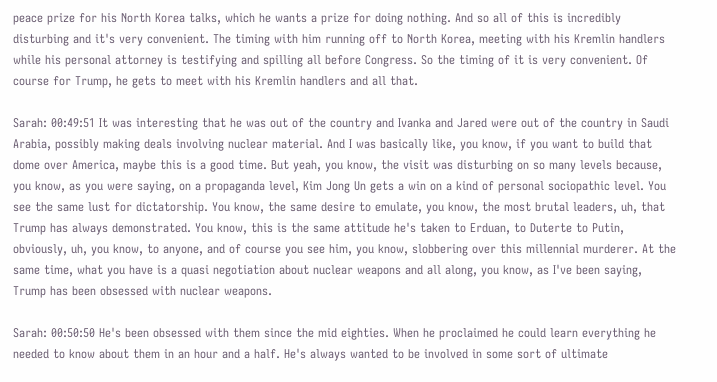peace prize for his North Korea talks, which he wants a prize for doing nothing. And so all of this is incredibly disturbing and it's very convenient. The timing with him running off to North Korea, meeting with his Kremlin handlers while his personal attorney is testifying and spilling all before Congress. So the timing of it is very convenient. Of course for Trump, he gets to meet with his Kremlin handlers and all that.

Sarah: 00:49:51 It was interesting that he was out of the country and Ivanka and Jared were out of the country in Saudi Arabia, possibly making deals involving nuclear material. And I was basically like, you know, if you want to build that dome over America, maybe this is a good time. But yeah, you know, the visit was disturbing on so many levels because, you know, as you were saying, on a propaganda level, Kim Jong Un gets a win on a kind of personal sociopathic level. You see the same lust for dictatorship. You know, the same desire to emulate, you know, the most brutal leaders, uh, that Trump has always demonstrated. You know, this is the same attitude he's taken to Erduan, to Duterte to Putin, obviously, uh, you know, to anyone, and of course you see him, you know, slobbering over this millennial murderer. At the same time, what you have is a quasi negotiation about nuclear weapons and all along, you know, as I've been saying, Trump has been obsessed with nuclear weapons.

Sarah: 00:50:50 He's been obsessed with them since the mid eighties. When he proclaimed he could learn everything he needed to know about them in an hour and a half. He's always wanted to be involved in some sort of ultimate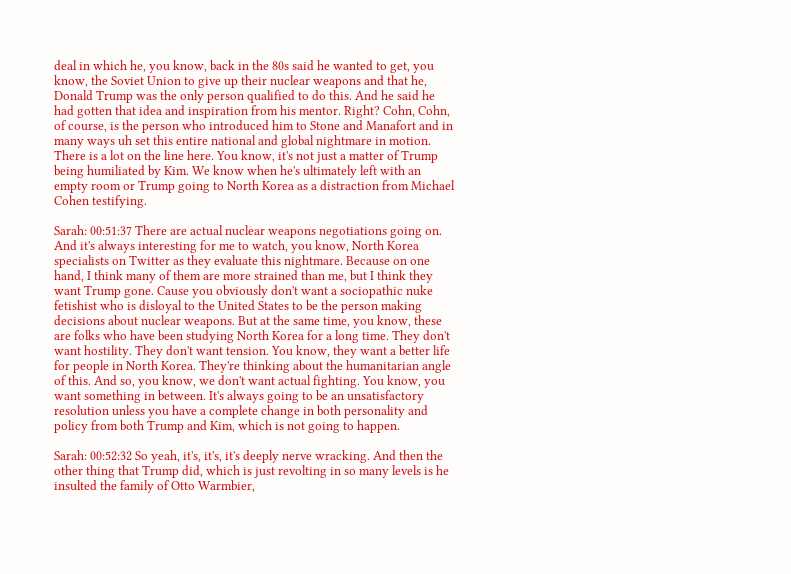deal in which he, you know, back in the 80s said he wanted to get, you know, the Soviet Union to give up their nuclear weapons and that he, Donald Trump was the only person qualified to do this. And he said he had gotten that idea and inspiration from his mentor. Right? Cohn, Cohn, of course, is the person who introduced him to Stone and Manafort and in many ways uh set this entire national and global nightmare in motion. There is a lot on the line here. You know, it's not just a matter of Trump being humiliated by Kim. We know when he's ultimately left with an empty room or Trump going to North Korea as a distraction from Michael Cohen testifying.

Sarah: 00:51:37 There are actual nuclear weapons negotiations going on. And it's always interesting for me to watch, you know, North Korea specialists on Twitter as they evaluate this nightmare. Because on one hand, I think many of them are more strained than me, but I think they want Trump gone. Cause you obviously don't want a sociopathic nuke fetishist who is disloyal to the United States to be the person making decisions about nuclear weapons. But at the same time, you know, these are folks who have been studying North Korea for a long time. They don't want hostility. They don't want tension. You know, they want a better life for people in North Korea. They're thinking about the humanitarian angle of this. And so, you know, we don't want actual fighting. You know, you want something in between. It's always going to be an unsatisfactory resolution unless you have a complete change in both personality and policy from both Trump and Kim, which is not going to happen.

Sarah: 00:52:32 So yeah, it's, it's, it's deeply nerve wracking. And then the other thing that Trump did, which is just revolting in so many levels is he insulted the family of Otto Warmbier,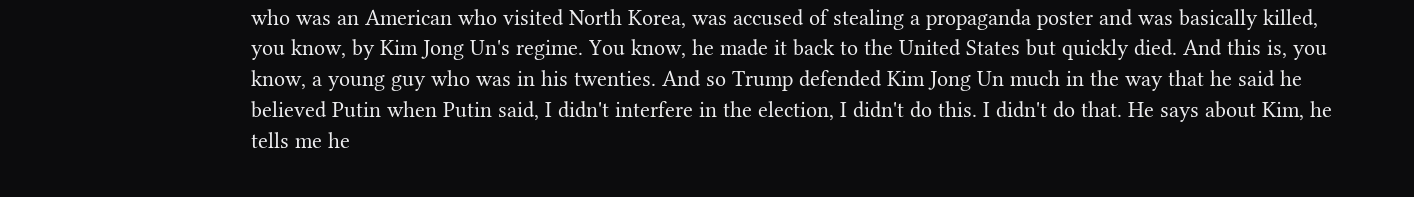who was an American who visited North Korea, was accused of stealing a propaganda poster and was basically killed, you know, by Kim Jong Un's regime. You know, he made it back to the United States but quickly died. And this is, you know, a young guy who was in his twenties. And so Trump defended Kim Jong Un much in the way that he said he believed Putin when Putin said, I didn't interfere in the election, I didn't do this. I didn't do that. He says about Kim, he tells me he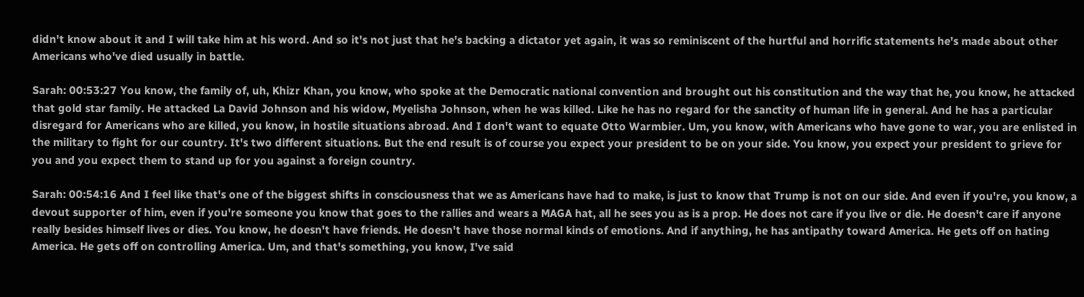didn't know about it and I will take him at his word. And so it's not just that he's backing a dictator yet again, it was so reminiscent of the hurtful and horrific statements he's made about other Americans who've died usually in battle.

Sarah: 00:53:27 You know, the family of, uh, Khizr Khan, you know, who spoke at the Democratic national convention and brought out his constitution and the way that he, you know, he attacked that gold star family. He attacked La David Johnson and his widow, Myelisha Johnson, when he was killed. Like he has no regard for the sanctity of human life in general. And he has a particular disregard for Americans who are killed, you know, in hostile situations abroad. And I don't want to equate Otto Warmbier. Um, you know, with Americans who have gone to war, you are enlisted in the military to fight for our country. It's two different situations. But the end result is of course you expect your president to be on your side. You know, you expect your president to grieve for you and you expect them to stand up for you against a foreign country.

Sarah: 00:54:16 And I feel like that's one of the biggest shifts in consciousness that we as Americans have had to make, is just to know that Trump is not on our side. And even if you're, you know, a devout supporter of him, even if you're someone you know that goes to the rallies and wears a MAGA hat, all he sees you as is a prop. He does not care if you live or die. He doesn't care if anyone really besides himself lives or dies. You know, he doesn't have friends. He doesn't have those normal kinds of emotions. And if anything, he has antipathy toward America. He gets off on hating America. He gets off on controlling America. Um, and that's something, you know, I've said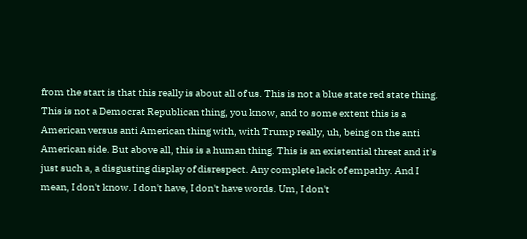from the start is that this really is about all of us. This is not a blue state red state thing. This is not a Democrat Republican thing, you know, and to some extent this is a American versus anti American thing with, with Trump really, uh, being on the anti American side. But above all, this is a human thing. This is an existential threat and it's just such a, a disgusting display of disrespect. Any complete lack of empathy. And I mean, I don't know. I don't have, I don't have words. Um, I don't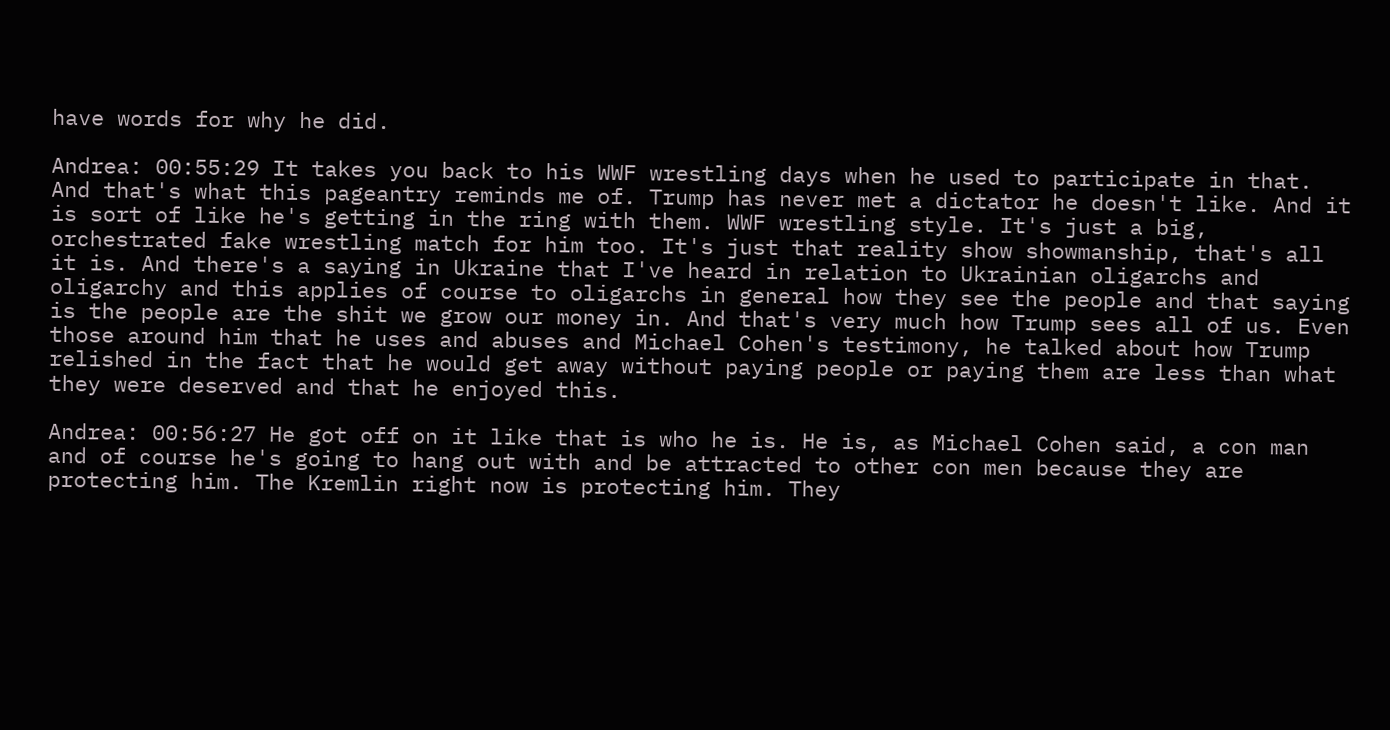have words for why he did.

Andrea: 00:55:29 It takes you back to his WWF wrestling days when he used to participate in that. And that's what this pageantry reminds me of. Trump has never met a dictator he doesn't like. And it is sort of like he's getting in the ring with them. WWF wrestling style. It's just a big, orchestrated fake wrestling match for him too. It's just that reality show showmanship, that's all it is. And there's a saying in Ukraine that I've heard in relation to Ukrainian oligarchs and oligarchy and this applies of course to oligarchs in general how they see the people and that saying is the people are the shit we grow our money in. And that's very much how Trump sees all of us. Even those around him that he uses and abuses and Michael Cohen's testimony, he talked about how Trump relished in the fact that he would get away without paying people or paying them are less than what they were deserved and that he enjoyed this.

Andrea: 00:56:27 He got off on it like that is who he is. He is, as Michael Cohen said, a con man and of course he's going to hang out with and be attracted to other con men because they are protecting him. The Kremlin right now is protecting him. They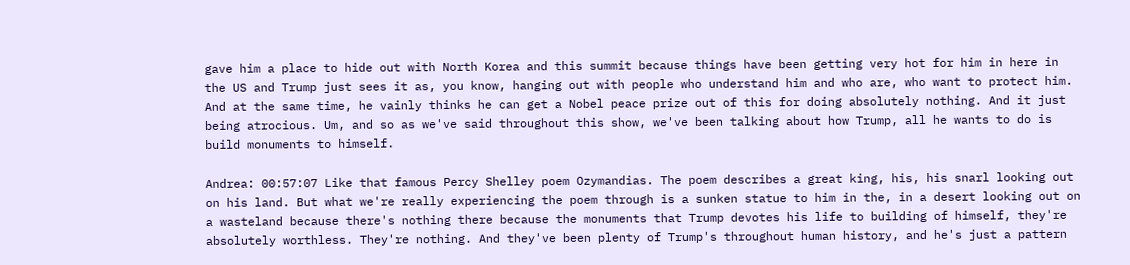gave him a place to hide out with North Korea and this summit because things have been getting very hot for him in here in the US and Trump just sees it as, you know, hanging out with people who understand him and who are, who want to protect him. And at the same time, he vainly thinks he can get a Nobel peace prize out of this for doing absolutely nothing. And it just being atrocious. Um, and so as we've said throughout this show, we've been talking about how Trump, all he wants to do is build monuments to himself.

Andrea: 00:57:07 Like that famous Percy Shelley poem Ozymandias. The poem describes a great king, his, his snarl looking out on his land. But what we're really experiencing the poem through is a sunken statue to him in the, in a desert looking out on a wasteland because there's nothing there because the monuments that Trump devotes his life to building of himself, they're absolutely worthless. They're nothing. And they've been plenty of Trump's throughout human history, and he's just a pattern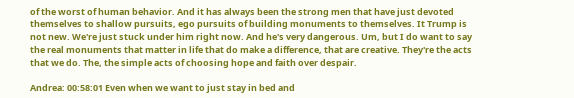of the worst of human behavior. And it has always been the strong men that have just devoted themselves to shallow pursuits, ego pursuits of building monuments to themselves. It Trump is not new. We're just stuck under him right now. And he's very dangerous. Um, but I do want to say the real monuments that matter in life that do make a difference, that are creative. They're the acts that we do. The, the simple acts of choosing hope and faith over despair.

Andrea: 00:58:01 Even when we want to just stay in bed and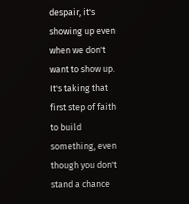despair, it's showing up even when we don't want to show up. It's taking that first step of faith to build something, even though you don't stand a chance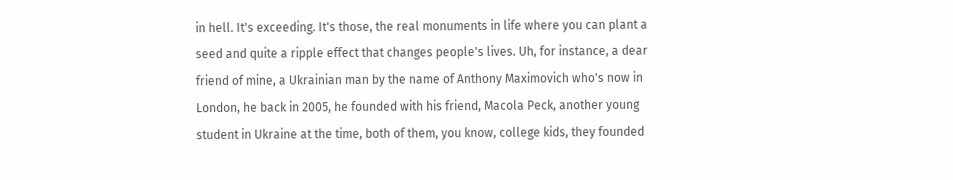in hell. It's exceeding. It's those, the real monuments in life where you can plant a seed and quite a ripple effect that changes people's lives. Uh, for instance, a dear friend of mine, a Ukrainian man by the name of Anthony Maximovich who's now in London, he back in 2005, he founded with his friend, Macola Peck, another young student in Ukraine at the time, both of them, you know, college kids, they founded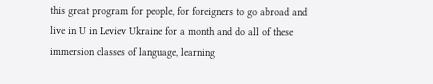this great program for people, for foreigners to go abroad and live in U in Leviev Ukraine for a month and do all of these immersion classes of language, learning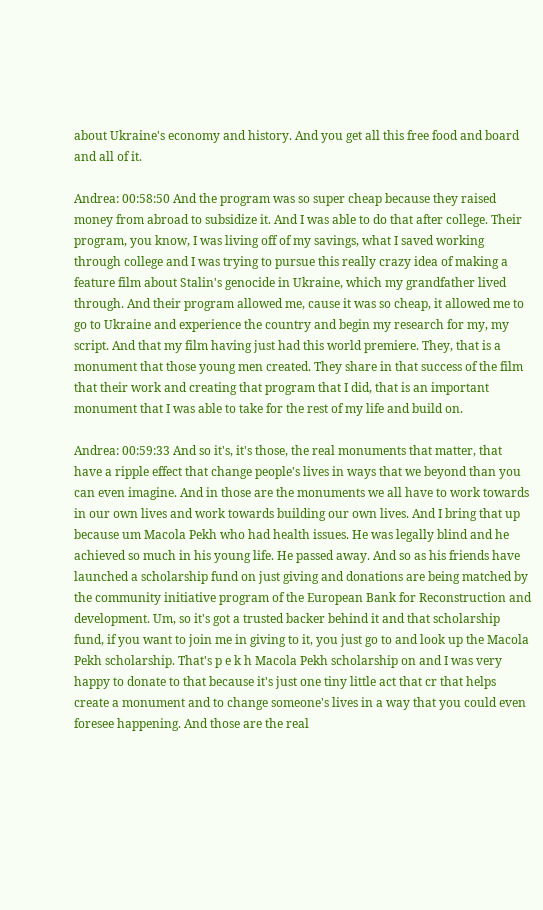about Ukraine's economy and history. And you get all this free food and board and all of it.

Andrea: 00:58:50 And the program was so super cheap because they raised money from abroad to subsidize it. And I was able to do that after college. Their program, you know, I was living off of my savings, what I saved working through college and I was trying to pursue this really crazy idea of making a feature film about Stalin's genocide in Ukraine, which my grandfather lived through. And their program allowed me, cause it was so cheap, it allowed me to go to Ukraine and experience the country and begin my research for my, my script. And that my film having just had this world premiere. They, that is a monument that those young men created. They share in that success of the film that their work and creating that program that I did, that is an important monument that I was able to take for the rest of my life and build on.

Andrea: 00:59:33 And so it's, it's those, the real monuments that matter, that have a ripple effect that change people's lives in ways that we beyond than you can even imagine. And in those are the monuments we all have to work towards in our own lives and work towards building our own lives. And I bring that up because um Macola Pekh who had health issues. He was legally blind and he achieved so much in his young life. He passed away. And so as his friends have launched a scholarship fund on just giving and donations are being matched by the community initiative program of the European Bank for Reconstruction and development. Um, so it's got a trusted backer behind it and that scholarship fund, if you want to join me in giving to it, you just go to and look up the Macola Pekh scholarship. That's p e k h Macola Pekh scholarship on and I was very happy to donate to that because it's just one tiny little act that cr that helps create a monument and to change someone's lives in a way that you could even foresee happening. And those are the real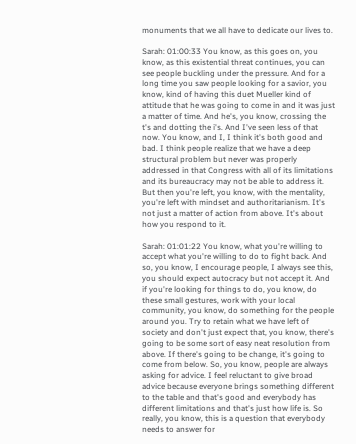monuments that we all have to dedicate our lives to.

Sarah: 01:00:33 You know, as this goes on, you know, as this existential threat continues, you can see people buckling under the pressure. And for a long time you saw people looking for a savior, you know, kind of having this duet Mueller kind of attitude that he was going to come in and it was just a matter of time. And he's, you know, crossing the t's and dotting the i's. And I've seen less of that now. You know, and I, I think it's both good and bad. I think people realize that we have a deep structural problem but never was properly addressed in that Congress with all of its limitations and its bureaucracy may not be able to address it. But then you're left, you know, with the mentality, you're left with mindset and authoritarianism. It's not just a matter of action from above. It's about how you respond to it.

Sarah: 01:01:22 You know, what you're willing to accept what you're willing to do to fight back. And so, you know, I encourage people, I always see this, you should expect autocracy but not accept it. And if you're looking for things to do, you know, do these small gestures, work with your local community, you know, do something for the people around you. Try to retain what we have left of society and don't just expect that, you know, there's going to be some sort of easy neat resolution from above. If there's going to be change, it's going to come from below. So, you know, people are always asking for advice. I feel reluctant to give broad advice because everyone brings something different to the table and that's good and everybody has different limitations and that's just how life is. So really, you know, this is a question that everybody needs to answer for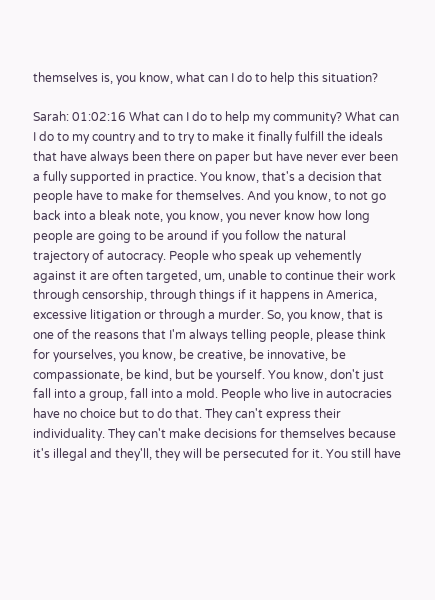themselves is, you know, what can I do to help this situation?

Sarah: 01:02:16 What can I do to help my community? What can I do to my country and to try to make it finally fulfill the ideals that have always been there on paper but have never ever been a fully supported in practice. You know, that's a decision that people have to make for themselves. And you know, to not go back into a bleak note, you know, you never know how long people are going to be around if you follow the natural trajectory of autocracy. People who speak up vehemently against it are often targeted, um, unable to continue their work through censorship, through things if it happens in America, excessive litigation or through a murder. So, you know, that is one of the reasons that I'm always telling people, please think for yourselves, you know, be creative, be innovative, be compassionate, be kind, but be yourself. You know, don't just fall into a group, fall into a mold. People who live in autocracies have no choice but to do that. They can't express their individuality. They can't make decisions for themselves because it's illegal and they'll, they will be persecuted for it. You still have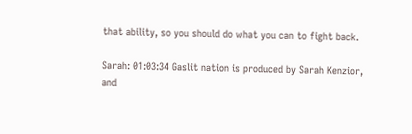that ability, so you should do what you can to fight back.

Sarah: 01:03:34 Gaslit nation is produced by Sarah Kenzior, and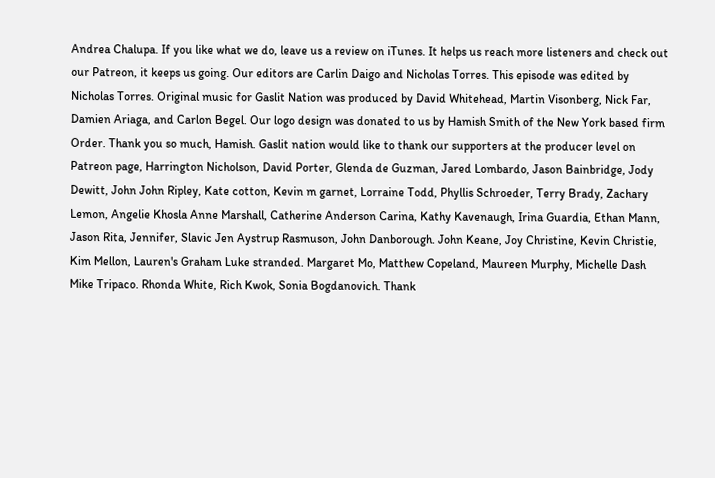Andrea Chalupa. If you like what we do, leave us a review on iTunes. It helps us reach more listeners and check out our Patreon, it keeps us going. Our editors are Carlin Daigo and Nicholas Torres. This episode was edited by Nicholas Torres. Original music for Gaslit Nation was produced by David Whitehead, Martin Visonberg, Nick Far, Damien Ariaga, and Carlon Begel. Our logo design was donated to us by Hamish Smith of the New York based firm Order. Thank you so much, Hamish. Gaslit nation would like to thank our supporters at the producer level on Patreon page, Harrington Nicholson, David Porter, Glenda de Guzman, Jared Lombardo, Jason Bainbridge, Jody Dewitt, John John Ripley, Kate cotton, Kevin m garnet, Lorraine Todd, Phyllis Schroeder, Terry Brady, Zachary Lemon, Angelie Khosla Anne Marshall, Catherine Anderson Carina, Kathy Kavenaugh, Irina Guardia, Ethan Mann, Jason Rita, Jennifer, Slavic Jen Aystrup Rasmuson, John Danborough. John Keane, Joy Christine, Kevin Christie, Kim Mellon, Lauren's Graham Luke stranded. Margaret Mo, Matthew Copeland, Maureen Murphy, Michelle Dash Mike Tripaco. Rhonda White, Rich Kwok, Sonia Bogdanovich. Thank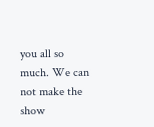you all so much. We can not make the show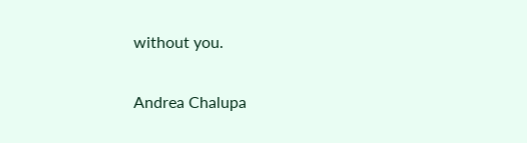without you.

Andrea Chalupa